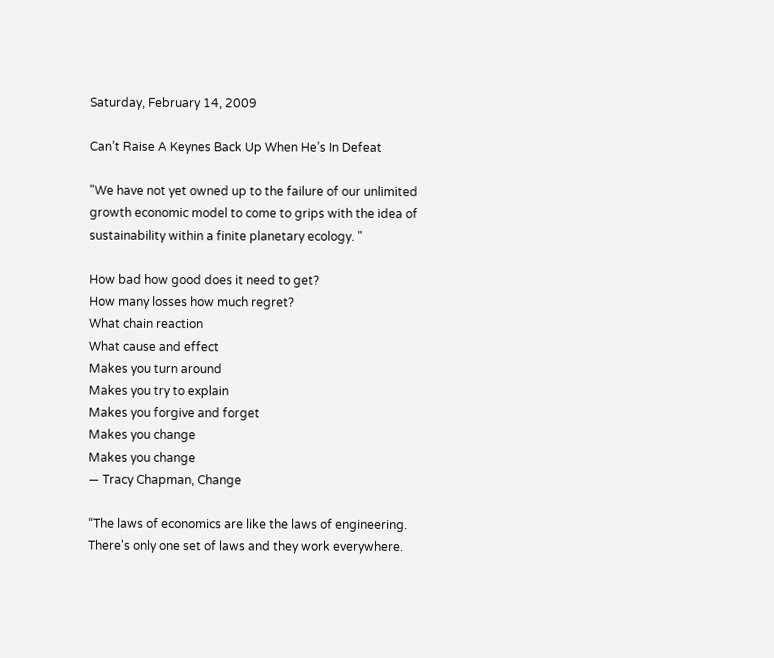Saturday, February 14, 2009

Can’t Raise A Keynes Back Up When He’s In Defeat

"We have not yet owned up to the failure of our unlimited growth economic model to come to grips with the idea of sustainability within a finite planetary ecology. "

How bad how good does it need to get?
How many losses how much regret?
What chain reaction
What cause and effect
Makes you turn around
Makes you try to explain
Makes you forgive and forget
Makes you change
Makes you change
— Tracy Chapman, Change

“The laws of economics are like the laws of engineering. There's only one set of laws and they work everywhere.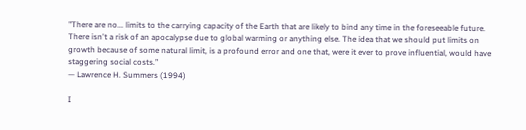"There are no... limits to the carrying capacity of the Earth that are likely to bind any time in the foreseeable future. There isn't a risk of an apocalypse due to global warming or anything else. The idea that we should put limits on growth because of some natural limit, is a profound error and one that, were it ever to prove influential, would have staggering social costs.”
— Lawrence H. Summers (1994)

I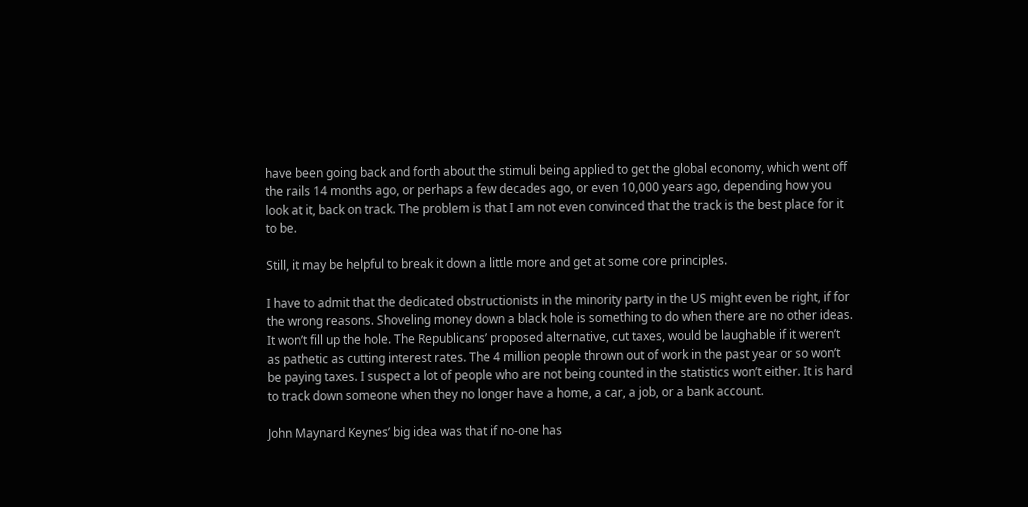have been going back and forth about the stimuli being applied to get the global economy, which went off the rails 14 months ago, or perhaps a few decades ago, or even 10,000 years ago, depending how you look at it, back on track. The problem is that I am not even convinced that the track is the best place for it to be.

Still, it may be helpful to break it down a little more and get at some core principles.

I have to admit that the dedicated obstructionists in the minority party in the US might even be right, if for the wrong reasons. Shoveling money down a black hole is something to do when there are no other ideas. It won’t fill up the hole. The Republicans’ proposed alternative, cut taxes, would be laughable if it weren’t as pathetic as cutting interest rates. The 4 million people thrown out of work in the past year or so won’t be paying taxes. I suspect a lot of people who are not being counted in the statistics won’t either. It is hard to track down someone when they no longer have a home, a car, a job, or a bank account.

John Maynard Keynes’ big idea was that if no-one has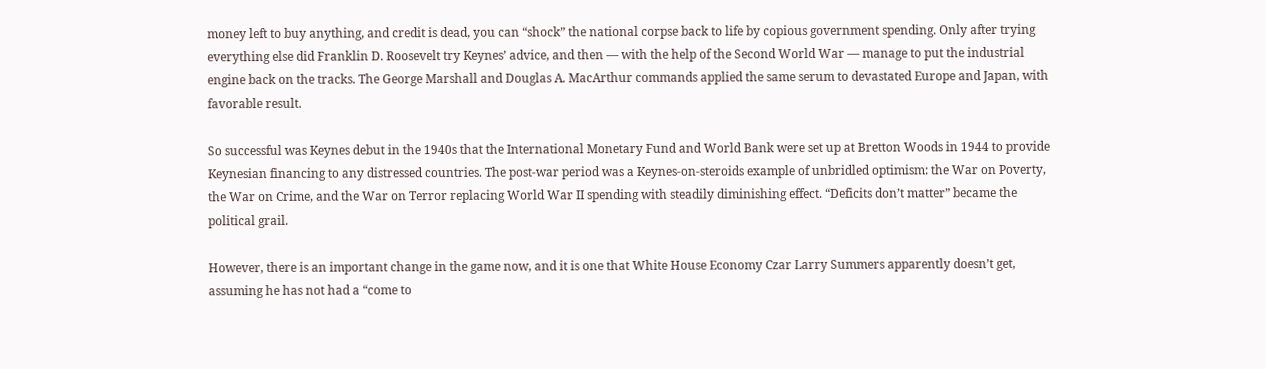money left to buy anything, and credit is dead, you can “shock” the national corpse back to life by copious government spending. Only after trying everything else did Franklin D. Roosevelt try Keynes’ advice, and then — with the help of the Second World War — manage to put the industrial engine back on the tracks. The George Marshall and Douglas A. MacArthur commands applied the same serum to devastated Europe and Japan, with favorable result.

So successful was Keynes debut in the 1940s that the International Monetary Fund and World Bank were set up at Bretton Woods in 1944 to provide Keynesian financing to any distressed countries. The post-war period was a Keynes-on-steroids example of unbridled optimism: the War on Poverty, the War on Crime, and the War on Terror replacing World War II spending with steadily diminishing effect. “Deficits don’t matter” became the political grail.

However, there is an important change in the game now, and it is one that White House Economy Czar Larry Summers apparently doesn’t get, assuming he has not had a “come to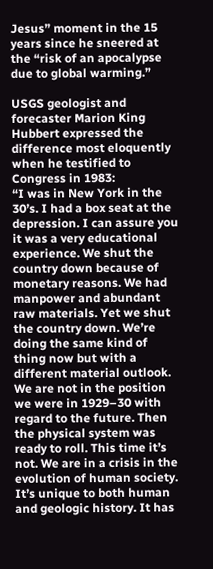Jesus” moment in the 15 years since he sneered at the “risk of an apocalypse due to global warming.”

USGS geologist and forecaster Marion King Hubbert expressed the difference most eloquently when he testified to Congress in 1983:
“I was in New York in the 30’s. I had a box seat at the depression. I can assure you it was a very educational experience. We shut the country down because of monetary reasons. We had manpower and abundant raw materials. Yet we shut the country down. We’re doing the same kind of thing now but with a different material outlook. We are not in the position we were in 1929–30 with regard to the future. Then the physical system was ready to roll. This time it’s not. We are in a crisis in the evolution of human society. It’s unique to both human and geologic history. It has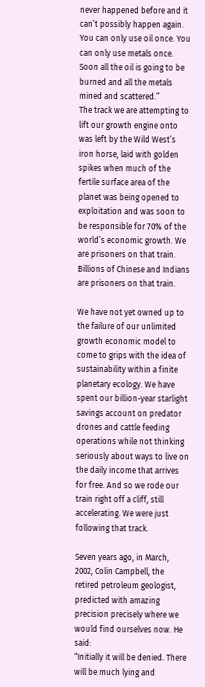never happened before and it can’t possibly happen again. You can only use oil once. You can only use metals once. Soon all the oil is going to be burned and all the metals mined and scattered.”
The track we are attempting to lift our growth engine onto was left by the Wild West’s iron horse, laid with golden spikes when much of the fertile surface area of the planet was being opened to exploitation and was soon to be responsible for 70% of the world’s economic growth. We are prisoners on that train. Billions of Chinese and Indians are prisoners on that train.

We have not yet owned up to the failure of our unlimited growth economic model to come to grips with the idea of sustainability within a finite planetary ecology. We have spent our billion-year starlight savings account on predator drones and cattle feeding operations while not thinking seriously about ways to live on the daily income that arrives for free. And so we rode our train right off a cliff, still accelerating. We were just following that track.

Seven years ago, in March, 2002, Colin Campbell, the retired petroleum geologist, predicted with amazing precision precisely where we would find ourselves now. He said:
“Initially it will be denied. There will be much lying and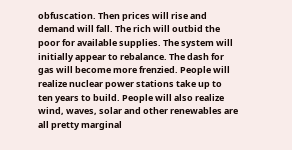obfuscation. Then prices will rise and demand will fall. The rich will outbid the poor for available supplies. The system will initially appear to rebalance. The dash for gas will become more frenzied. People will realize nuclear power stations take up to ten years to build. People will also realize wind, waves, solar and other renewables are all pretty marginal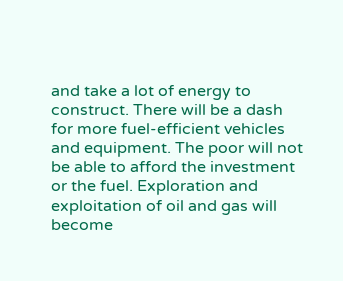and take a lot of energy to construct. There will be a dash for more fuel-efficient vehicles and equipment. The poor will not be able to afford the investment or the fuel. Exploration and exploitation of oil and gas will become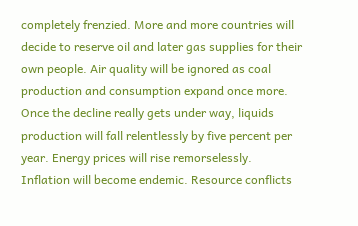completely frenzied. More and more countries will decide to reserve oil and later gas supplies for their own people. Air quality will be ignored as coal production and consumption expand once more. Once the decline really gets under way, liquids production will fall relentlessly by five percent per year. Energy prices will rise remorselessly. Inflation will become endemic. Resource conflicts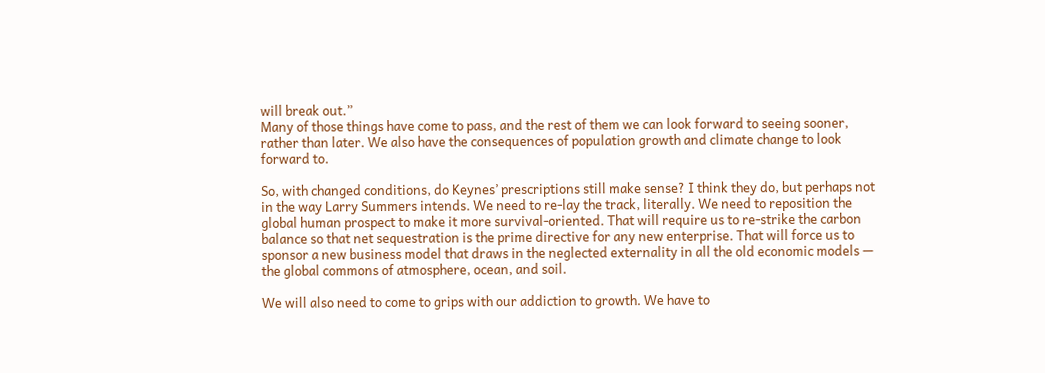will break out.”
Many of those things have come to pass, and the rest of them we can look forward to seeing sooner, rather than later. We also have the consequences of population growth and climate change to look forward to.

So, with changed conditions, do Keynes’ prescriptions still make sense? I think they do, but perhaps not in the way Larry Summers intends. We need to re-lay the track, literally. We need to reposition the global human prospect to make it more survival-oriented. That will require us to re-strike the carbon balance so that net sequestration is the prime directive for any new enterprise. That will force us to sponsor a new business model that draws in the neglected externality in all the old economic models — the global commons of atmosphere, ocean, and soil.

We will also need to come to grips with our addiction to growth. We have to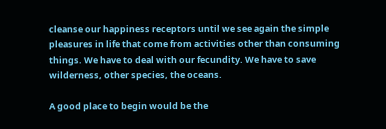cleanse our happiness receptors until we see again the simple pleasures in life that come from activities other than consuming things. We have to deal with our fecundity. We have to save wilderness, other species, the oceans.

A good place to begin would be the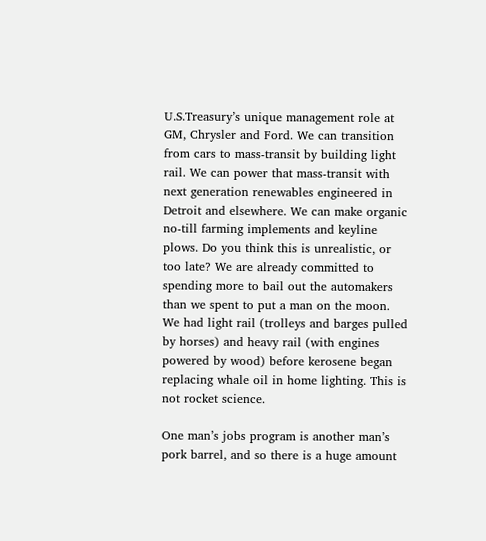U.S.Treasury’s unique management role at GM, Chrysler and Ford. We can transition from cars to mass-transit by building light rail. We can power that mass-transit with next generation renewables engineered in Detroit and elsewhere. We can make organic no-till farming implements and keyline plows. Do you think this is unrealistic, or too late? We are already committed to spending more to bail out the automakers than we spent to put a man on the moon. We had light rail (trolleys and barges pulled by horses) and heavy rail (with engines powered by wood) before kerosene began replacing whale oil in home lighting. This is not rocket science.

One man’s jobs program is another man’s pork barrel, and so there is a huge amount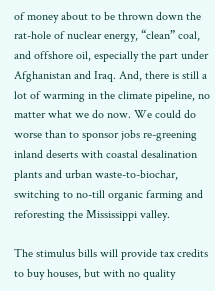of money about to be thrown down the rat-hole of nuclear energy, “clean” coal, and offshore oil, especially the part under Afghanistan and Iraq. And, there is still a lot of warming in the climate pipeline, no matter what we do now. We could do worse than to sponsor jobs re-greening inland deserts with coastal desalination plants and urban waste-to-biochar, switching to no-till organic farming and reforesting the Mississippi valley.

The stimulus bills will provide tax credits to buy houses, but with no quality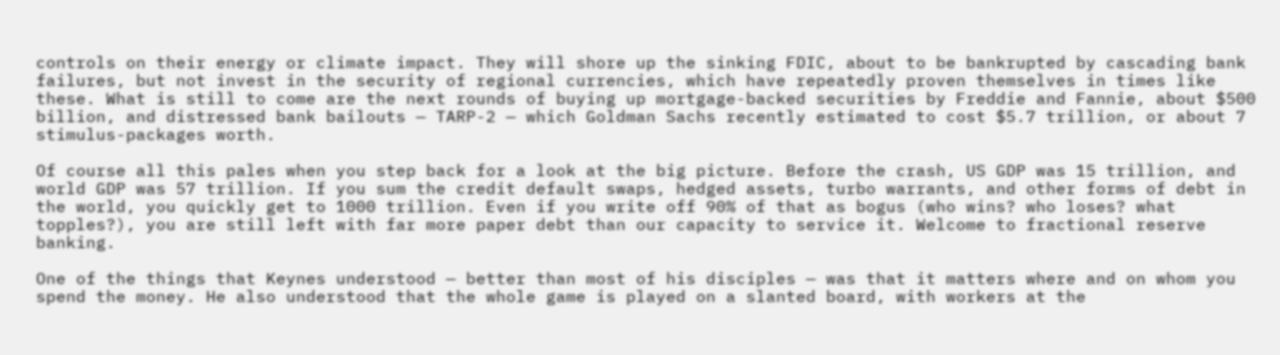controls on their energy or climate impact. They will shore up the sinking FDIC, about to be bankrupted by cascading bank failures, but not invest in the security of regional currencies, which have repeatedly proven themselves in times like these. What is still to come are the next rounds of buying up mortgage-backed securities by Freddie and Fannie, about $500 billion, and distressed bank bailouts — TARP-2 — which Goldman Sachs recently estimated to cost $5.7 trillion, or about 7 stimulus-packages worth.

Of course all this pales when you step back for a look at the big picture. Before the crash, US GDP was 15 trillion, and world GDP was 57 trillion. If you sum the credit default swaps, hedged assets, turbo warrants, and other forms of debt in the world, you quickly get to 1000 trillion. Even if you write off 90% of that as bogus (who wins? who loses? what topples?), you are still left with far more paper debt than our capacity to service it. Welcome to fractional reserve banking.

One of the things that Keynes understood — better than most of his disciples — was that it matters where and on whom you spend the money. He also understood that the whole game is played on a slanted board, with workers at the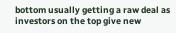bottom usually getting a raw deal as investors on the top give new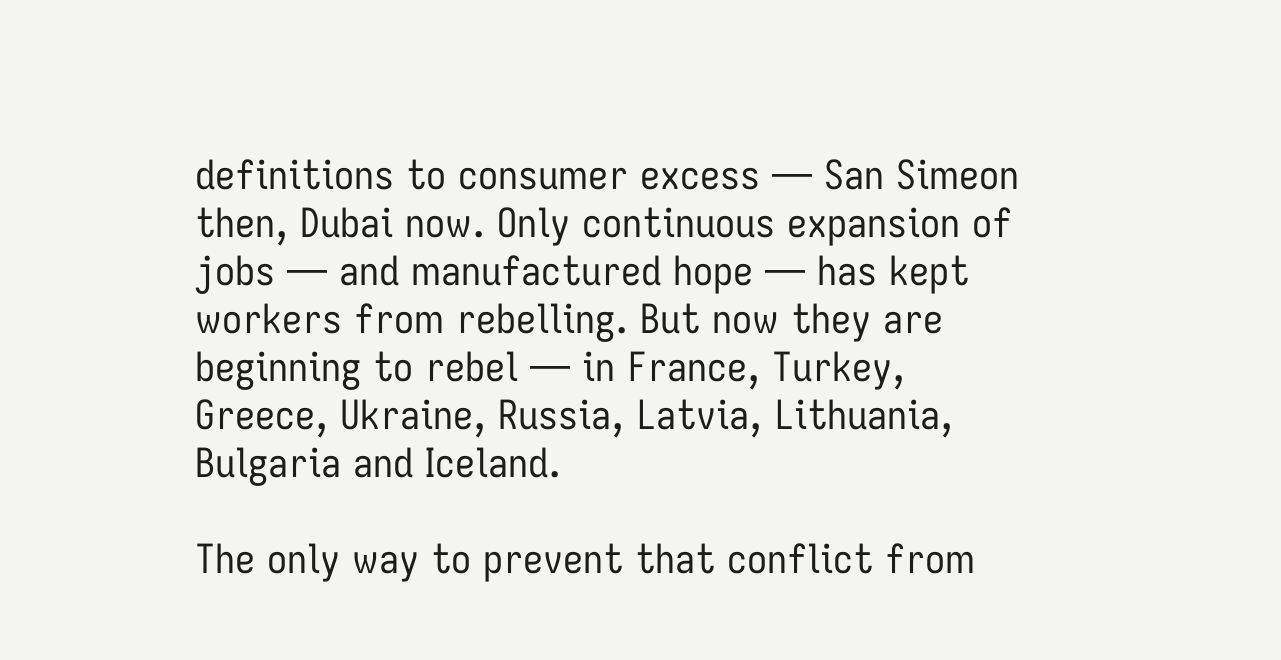definitions to consumer excess — San Simeon then, Dubai now. Only continuous expansion of jobs — and manufactured hope — has kept workers from rebelling. But now they are beginning to rebel — in France, Turkey, Greece, Ukraine, Russia, Latvia, Lithuania, Bulgaria and Iceland.

The only way to prevent that conflict from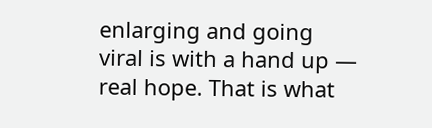enlarging and going viral is with a hand up — real hope. That is what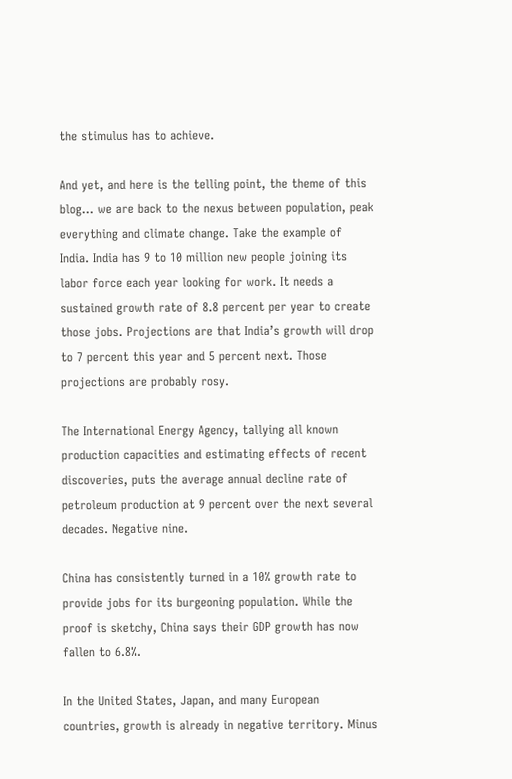the stimulus has to achieve.

And yet, and here is the telling point, the theme of this blog… we are back to the nexus between population, peak everything and climate change. Take the example of India. India has 9 to 10 million new people joining its labor force each year looking for work. It needs a sustained growth rate of 8.8 percent per year to create those jobs. Projections are that India’s growth will drop to 7 percent this year and 5 percent next. Those projections are probably rosy.

The International Energy Agency, tallying all known production capacities and estimating effects of recent discoveries, puts the average annual decline rate of petroleum production at 9 percent over the next several decades. Negative nine.

China has consistently turned in a 10% growth rate to provide jobs for its burgeoning population. While the proof is sketchy, China says their GDP growth has now fallen to 6.8%.

In the United States, Japan, and many European countries, growth is already in negative territory. Minus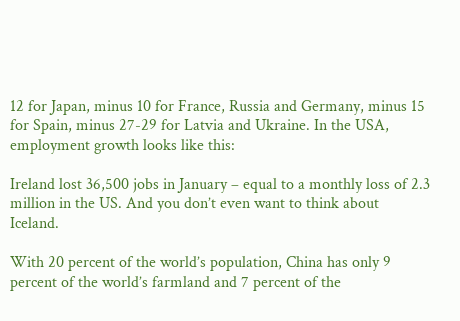12 for Japan, minus 10 for France, Russia and Germany, minus 15 for Spain, minus 27-29 for Latvia and Ukraine. In the USA, employment growth looks like this:

Ireland lost 36,500 jobs in January – equal to a monthly loss of 2.3 million in the US. And you don’t even want to think about Iceland.

With 20 percent of the world’s population, China has only 9 percent of the world’s farmland and 7 percent of the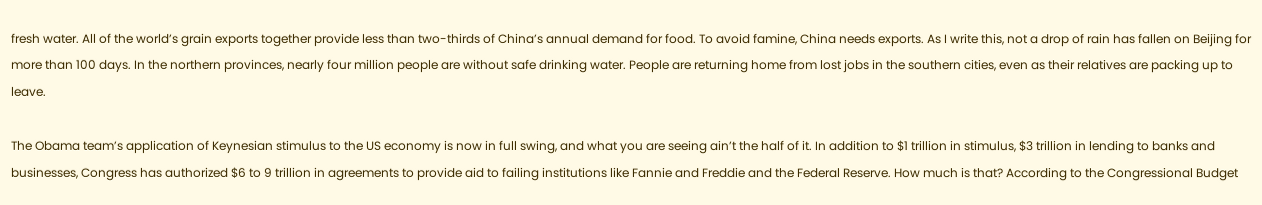fresh water. All of the world’s grain exports together provide less than two-thirds of China’s annual demand for food. To avoid famine, China needs exports. As I write this, not a drop of rain has fallen on Beijing for more than 100 days. In the northern provinces, nearly four million people are without safe drinking water. People are returning home from lost jobs in the southern cities, even as their relatives are packing up to leave.

The Obama team’s application of Keynesian stimulus to the US economy is now in full swing, and what you are seeing ain’t the half of it. In addition to $1 trillion in stimulus, $3 trillion in lending to banks and businesses, Congress has authorized $6 to 9 trillion in agreements to provide aid to failing institutions like Fannie and Freddie and the Federal Reserve. How much is that? According to the Congressional Budget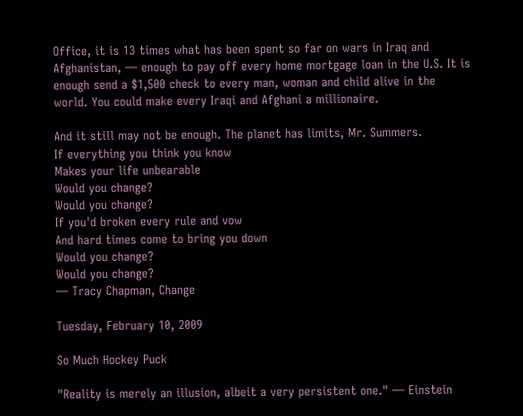Office, it is 13 times what has been spent so far on wars in Iraq and Afghanistan, — enough to pay off every home mortgage loan in the U.S. It is enough send a $1,500 check to every man, woman and child alive in the world. You could make every Iraqi and Afghani a millionaire.

And it still may not be enough. The planet has limits, Mr. Summers.
If everything you think you know
Makes your life unbearable
Would you change?
Would you change?
If you'd broken every rule and vow
And hard times come to bring you down
Would you change?
Would you change?
— Tracy Chapman, Change

Tuesday, February 10, 2009

So Much Hockey Puck

"Reality is merely an illusion, albeit a very persistent one." — Einstein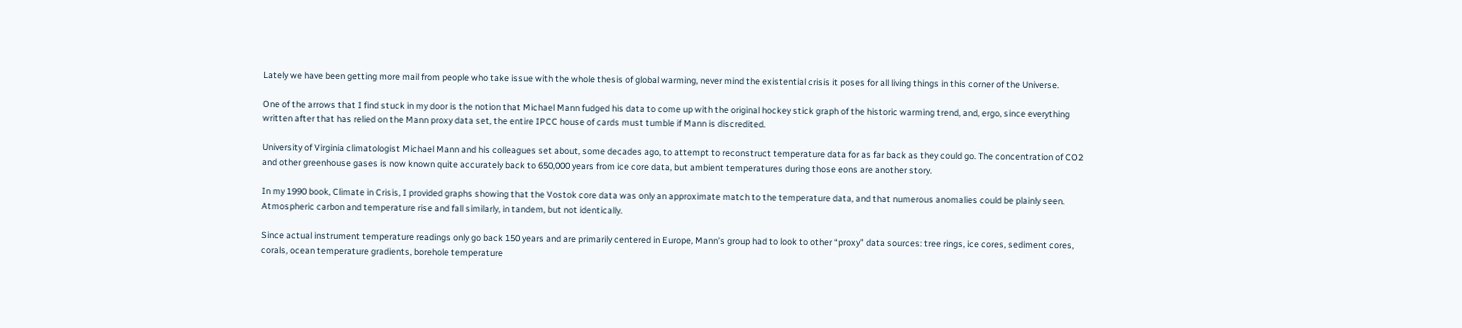Lately we have been getting more mail from people who take issue with the whole thesis of global warming, never mind the existential crisis it poses for all living things in this corner of the Universe.

One of the arrows that I find stuck in my door is the notion that Michael Mann fudged his data to come up with the original hockey stick graph of the historic warming trend, and, ergo, since everything written after that has relied on the Mann proxy data set, the entire IPCC house of cards must tumble if Mann is discredited.

University of Virginia climatologist Michael Mann and his colleagues set about, some decades ago, to attempt to reconstruct temperature data for as far back as they could go. The concentration of CO2 and other greenhouse gases is now known quite accurately back to 650,000 years from ice core data, but ambient temperatures during those eons are another story.

In my 1990 book, Climate in Crisis, I provided graphs showing that the Vostok core data was only an approximate match to the temperature data, and that numerous anomalies could be plainly seen. Atmospheric carbon and temperature rise and fall similarly, in tandem, but not identically.

Since actual instrument temperature readings only go back 150 years and are primarily centered in Europe, Mann’s group had to look to other “proxy” data sources: tree rings, ice cores, sediment cores, corals, ocean temperature gradients, borehole temperature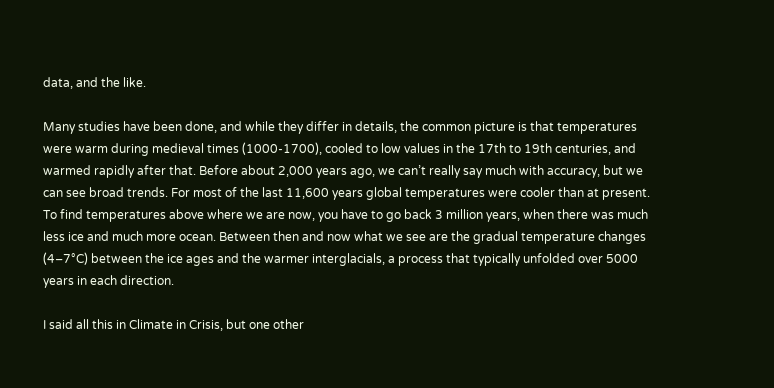data, and the like.

Many studies have been done, and while they differ in details, the common picture is that temperatures were warm during medieval times (1000-1700), cooled to low values in the 17th to 19th centuries, and warmed rapidly after that. Before about 2,000 years ago, we can’t really say much with accuracy, but we can see broad trends. For most of the last 11,600 years global temperatures were cooler than at present. To find temperatures above where we are now, you have to go back 3 million years, when there was much less ice and much more ocean. Between then and now what we see are the gradual temperature changes (4–7°C) between the ice ages and the warmer interglacials, a process that typically unfolded over 5000 years in each direction.

I said all this in Climate in Crisis, but one other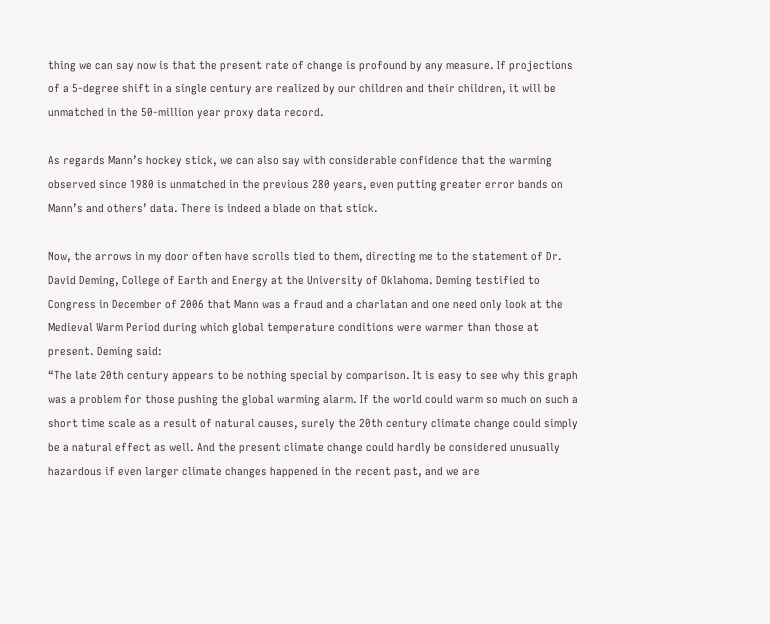thing we can say now is that the present rate of change is profound by any measure. If projections of a 5-degree shift in a single century are realized by our children and their children, it will be unmatched in the 50-million year proxy data record.

As regards Mann’s hockey stick, we can also say with considerable confidence that the warming observed since 1980 is unmatched in the previous 280 years, even putting greater error bands on Mann’s and others’ data. There is indeed a blade on that stick.

Now, the arrows in my door often have scrolls tied to them, directing me to the statement of Dr. David Deming, College of Earth and Energy at the University of Oklahoma. Deming testified to Congress in December of 2006 that Mann was a fraud and a charlatan and one need only look at the Medieval Warm Period during which global temperature conditions were warmer than those at present. Deming said:
“The late 20th century appears to be nothing special by comparison. It is easy to see why this graph was a problem for those pushing the global warming alarm. If the world could warm so much on such a short time scale as a result of natural causes, surely the 20th century climate change could simply be a natural effect as well. And the present climate change could hardly be considered unusually hazardous if even larger climate changes happened in the recent past, and we are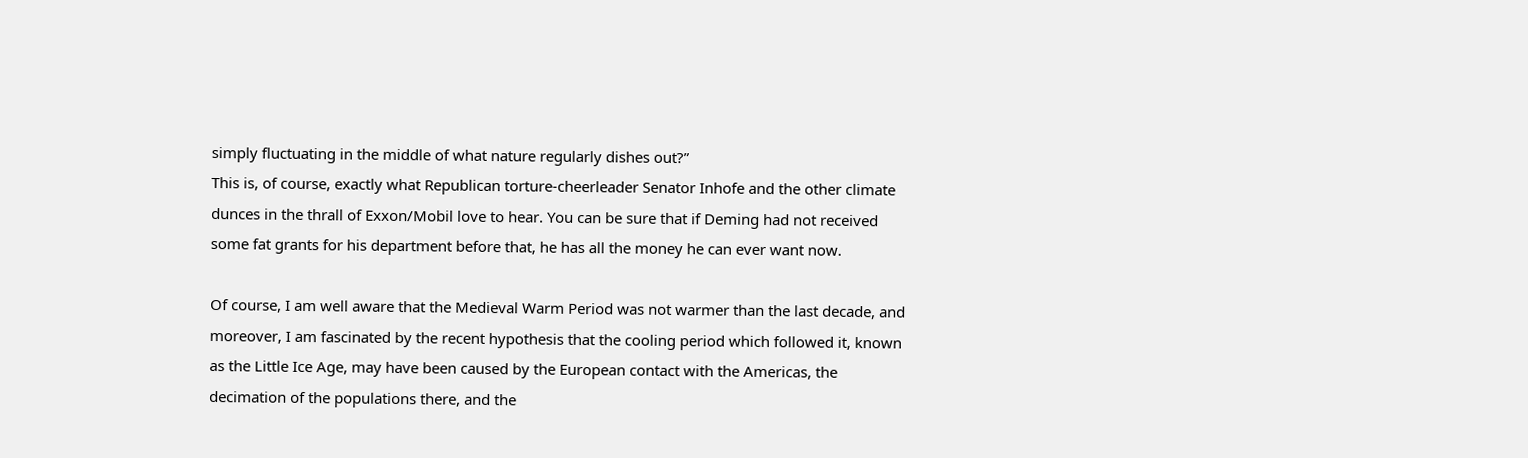simply fluctuating in the middle of what nature regularly dishes out?”
This is, of course, exactly what Republican torture-cheerleader Senator Inhofe and the other climate dunces in the thrall of Exxon/Mobil love to hear. You can be sure that if Deming had not received some fat grants for his department before that, he has all the money he can ever want now.

Of course, I am well aware that the Medieval Warm Period was not warmer than the last decade, and moreover, I am fascinated by the recent hypothesis that the cooling period which followed it, known as the Little Ice Age, may have been caused by the European contact with the Americas, the decimation of the populations there, and the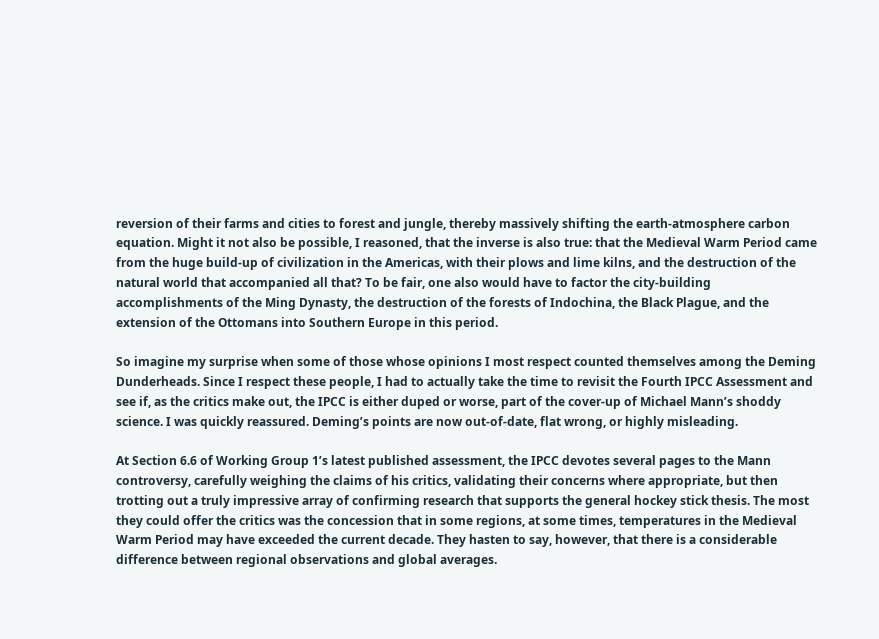reversion of their farms and cities to forest and jungle, thereby massively shifting the earth-atmosphere carbon equation. Might it not also be possible, I reasoned, that the inverse is also true: that the Medieval Warm Period came from the huge build-up of civilization in the Americas, with their plows and lime kilns, and the destruction of the natural world that accompanied all that? To be fair, one also would have to factor the city-building accomplishments of the Ming Dynasty, the destruction of the forests of Indochina, the Black Plague, and the extension of the Ottomans into Southern Europe in this period.

So imagine my surprise when some of those whose opinions I most respect counted themselves among the Deming Dunderheads. Since I respect these people, I had to actually take the time to revisit the Fourth IPCC Assessment and see if, as the critics make out, the IPCC is either duped or worse, part of the cover-up of Michael Mann’s shoddy science. I was quickly reassured. Deming’s points are now out-of-date, flat wrong, or highly misleading.

At Section 6.6 of Working Group 1’s latest published assessment, the IPCC devotes several pages to the Mann controversy, carefully weighing the claims of his critics, validating their concerns where appropriate, but then trotting out a truly impressive array of confirming research that supports the general hockey stick thesis. The most they could offer the critics was the concession that in some regions, at some times, temperatures in the Medieval Warm Period may have exceeded the current decade. They hasten to say, however, that there is a considerable difference between regional observations and global averages.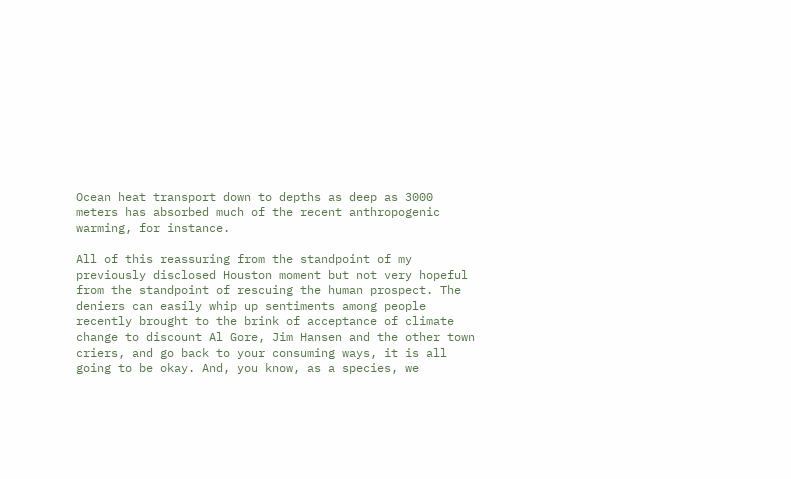Ocean heat transport down to depths as deep as 3000 meters has absorbed much of the recent anthropogenic warming, for instance.

All of this reassuring from the standpoint of my previously disclosed Houston moment but not very hopeful from the standpoint of rescuing the human prospect. The deniers can easily whip up sentiments among people recently brought to the brink of acceptance of climate change to discount Al Gore, Jim Hansen and the other town criers, and go back to your consuming ways, it is all going to be okay. And, you know, as a species, we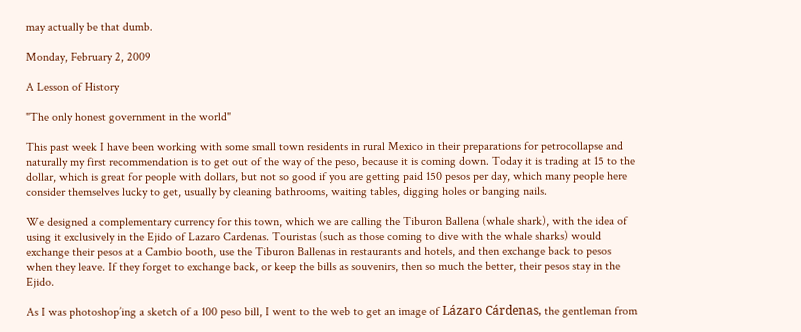may actually be that dumb.

Monday, February 2, 2009

A Lesson of History

"The only honest government in the world"

This past week I have been working with some small town residents in rural Mexico in their preparations for petrocollapse and naturally my first recommendation is to get out of the way of the peso, because it is coming down. Today it is trading at 15 to the dollar, which is great for people with dollars, but not so good if you are getting paid 150 pesos per day, which many people here consider themselves lucky to get, usually by cleaning bathrooms, waiting tables, digging holes or banging nails.

We designed a complementary currency for this town, which we are calling the Tiburon Ballena (whale shark), with the idea of using it exclusively in the Ejido of Lazaro Cardenas. Touristas (such as those coming to dive with the whale sharks) would exchange their pesos at a Cambio booth, use the Tiburon Ballenas in restaurants and hotels, and then exchange back to pesos when they leave. If they forget to exchange back, or keep the bills as souvenirs, then so much the better, their pesos stay in the Ejido.

As I was photoshop’ing a sketch of a 100 peso bill, I went to the web to get an image of Lázaro Cárdenas, the gentleman from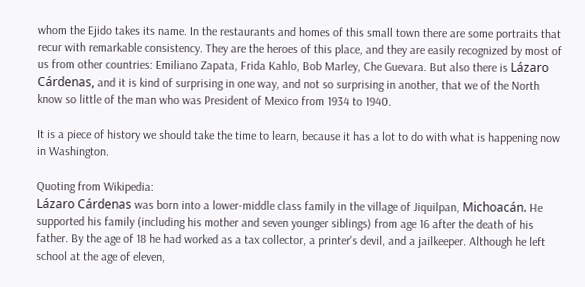whom the Ejido takes its name. In the restaurants and homes of this small town there are some portraits that recur with remarkable consistency. They are the heroes of this place, and they are easily recognized by most of us from other countries: Emiliano Zapata, Frida Kahlo, Bob Marley, Che Guevara. But also there is Lázaro Cárdenas, and it is kind of surprising in one way, and not so surprising in another, that we of the North know so little of the man who was President of Mexico from 1934 to 1940.

It is a piece of history we should take the time to learn, because it has a lot to do with what is happening now in Washington.

Quoting from Wikipedia:
Lázaro Cárdenas was born into a lower-middle class family in the village of Jiquilpan, Michoacán. He supported his family (including his mother and seven younger siblings) from age 16 after the death of his father. By the age of 18 he had worked as a tax collector, a printer's devil, and a jailkeeper. Although he left school at the age of eleven,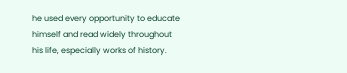he used every opportunity to educate himself and read widely throughout his life, especially works of history.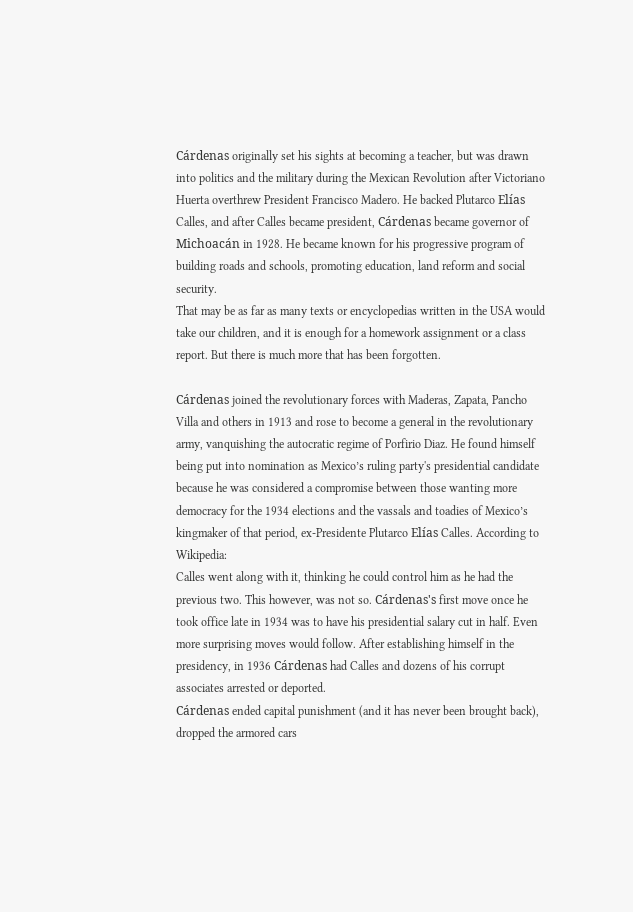Cárdenas originally set his sights at becoming a teacher, but was drawn into politics and the military during the Mexican Revolution after Victoriano Huerta overthrew President Francisco Madero. He backed Plutarco Elías Calles, and after Calles became president, Cárdenas became governor of Michoacán in 1928. He became known for his progressive program of building roads and schools, promoting education, land reform and social security.
That may be as far as many texts or encyclopedias written in the USA would take our children, and it is enough for a homework assignment or a class report. But there is much more that has been forgotten.

Cárdenas joined the revolutionary forces with Maderas, Zapata, Pancho Villa and others in 1913 and rose to become a general in the revolutionary army, vanquishing the autocratic regime of Porfirio Diaz. He found himself being put into nomination as Mexico’s ruling party's presidential candidate because he was considered a compromise between those wanting more democracy for the 1934 elections and the vassals and toadies of Mexico’s kingmaker of that period, ex-Presidente Plutarco Elías Calles. According to Wikipedia:
Calles went along with it, thinking he could control him as he had the previous two. This however, was not so. Cárdenas's first move once he took office late in 1934 was to have his presidential salary cut in half. Even more surprising moves would follow. After establishing himself in the presidency, in 1936 Cárdenas had Calles and dozens of his corrupt associates arrested or deported.
Cárdenas ended capital punishment (and it has never been brought back), dropped the armored cars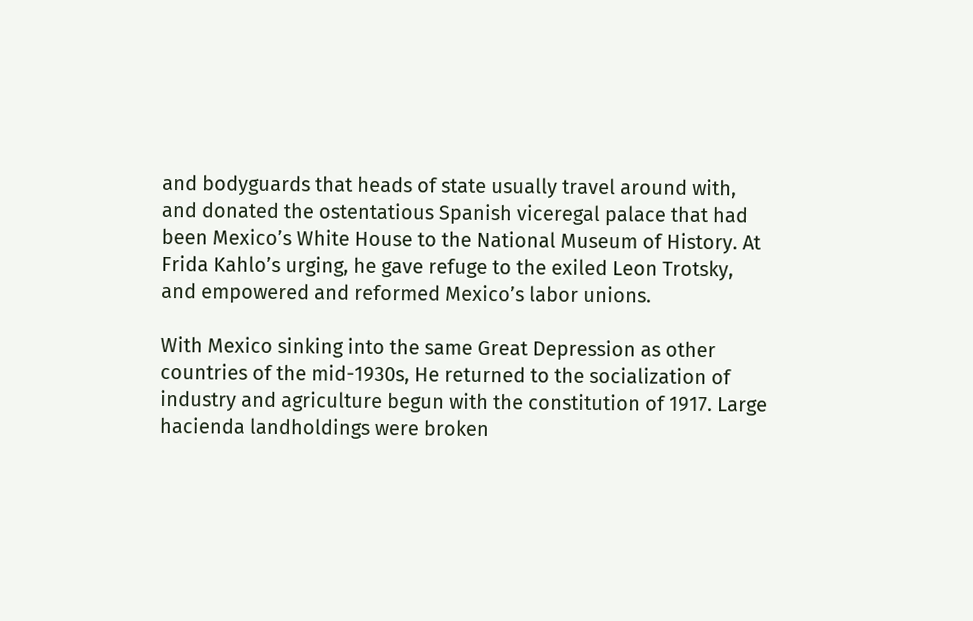and bodyguards that heads of state usually travel around with, and donated the ostentatious Spanish viceregal palace that had been Mexico’s White House to the National Museum of History. At Frida Kahlo’s urging, he gave refuge to the exiled Leon Trotsky, and empowered and reformed Mexico’s labor unions.

With Mexico sinking into the same Great Depression as other countries of the mid-1930s, He returned to the socialization of industry and agriculture begun with the constitution of 1917. Large hacienda landholdings were broken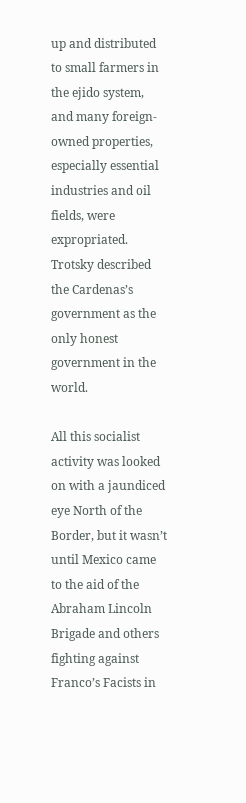up and distributed to small farmers in the ejido system, and many foreign-owned properties, especially essential industries and oil fields, were expropriated. Trotsky described the Cardenas’s government as the only honest government in the world.

All this socialist activity was looked on with a jaundiced eye North of the Border, but it wasn’t until Mexico came to the aid of the Abraham Lincoln Brigade and others fighting against Franco’s Facists in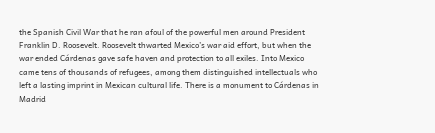the Spanish Civil War that he ran afoul of the powerful men around President Franklin D. Roosevelt. Roosevelt thwarted Mexico’s war aid effort, but when the war ended Cárdenas gave safe haven and protection to all exiles. Into Mexico came tens of thousands of refugees, among them distinguished intellectuals who left a lasting imprint in Mexican cultural life. There is a monument to Cárdenas in Madrid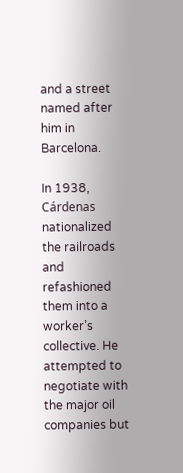and a street named after him in Barcelona.

In 1938, Cárdenas nationalized the railroads and refashioned them into a worker’s collective. He attempted to negotiate with the major oil companies but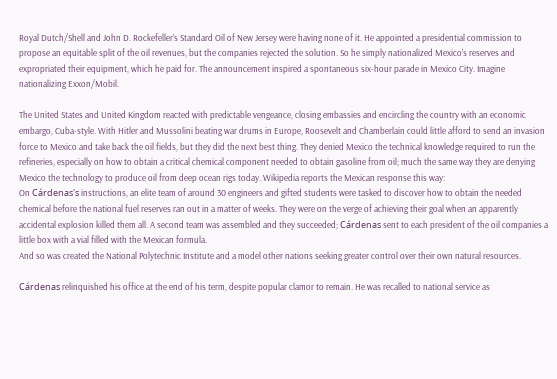Royal Dutch/Shell and John D. Rockefeller’s Standard Oil of New Jersey were having none of it. He appointed a presidential commission to propose an equitable split of the oil revenues, but the companies rejected the solution. So he simply nationalized Mexico's reserves and expropriated their equipment, which he paid for. The announcement inspired a spontaneous six-hour parade in Mexico City. Imagine nationalizing Exxon/Mobil.

The United States and United Kingdom reacted with predictable vengeance, closing embassies and encircling the country with an economic embargo, Cuba-style. With Hitler and Mussolini beating war drums in Europe, Roosevelt and Chamberlain could little afford to send an invasion force to Mexico and take back the oil fields, but they did the next best thing. They denied Mexico the technical knowledge required to run the refineries, especially on how to obtain a critical chemical component needed to obtain gasoline from oil; much the same way they are denying Mexico the technology to produce oil from deep ocean rigs today. Wikipedia reports the Mexican response this way:
On Cárdenas's instructions, an elite team of around 30 engineers and gifted students were tasked to discover how to obtain the needed chemical before the national fuel reserves ran out in a matter of weeks. They were on the verge of achieving their goal when an apparently accidental explosion killed them all. A second team was assembled and they succeeded; Cárdenas sent to each president of the oil companies a little box with a vial filled with the Mexican formula.
And so was created the National Polytechnic Institute and a model other nations seeking greater control over their own natural resources.

Cárdenas relinquished his office at the end of his term, despite popular clamor to remain. He was recalled to national service as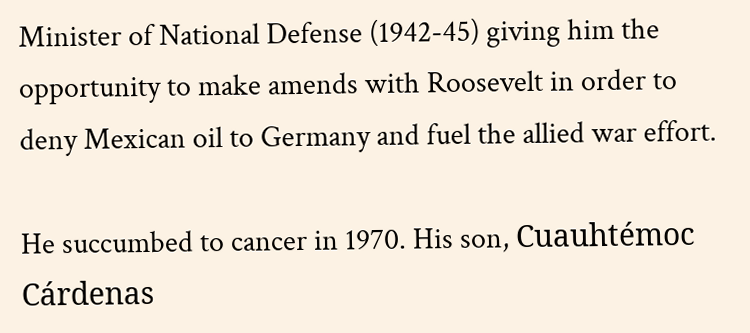Minister of National Defense (1942-45) giving him the opportunity to make amends with Roosevelt in order to deny Mexican oil to Germany and fuel the allied war effort.

He succumbed to cancer in 1970. His son, Cuauhtémoc Cárdenas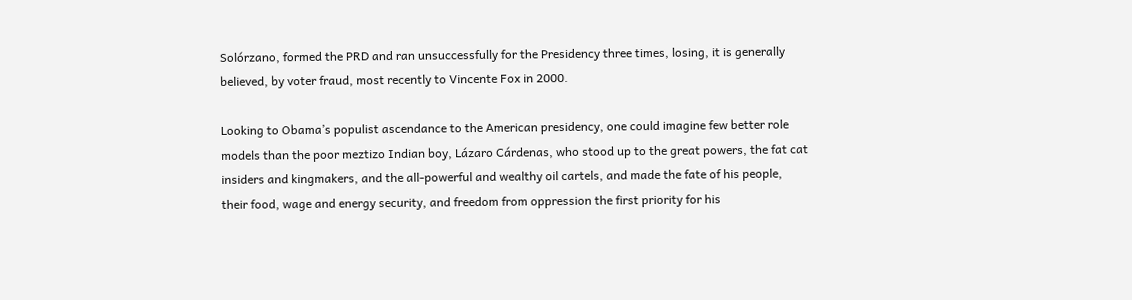Solórzano, formed the PRD and ran unsuccessfully for the Presidency three times, losing, it is generally believed, by voter fraud, most recently to Vincente Fox in 2000.

Looking to Obama’s populist ascendance to the American presidency, one could imagine few better role models than the poor meztizo Indian boy, Lázaro Cárdenas, who stood up to the great powers, the fat cat insiders and kingmakers, and the all-powerful and wealthy oil cartels, and made the fate of his people, their food, wage and energy security, and freedom from oppression the first priority for his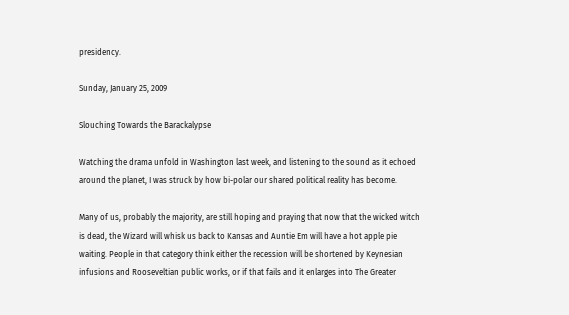presidency.

Sunday, January 25, 2009

Slouching Towards the Barackalypse

Watching the drama unfold in Washington last week, and listening to the sound as it echoed around the planet, I was struck by how bi-polar our shared political reality has become.

Many of us, probably the majority, are still hoping and praying that now that the wicked witch is dead, the Wizard will whisk us back to Kansas and Auntie Em will have a hot apple pie waiting. People in that category think either the recession will be shortened by Keynesian infusions and Rooseveltian public works, or if that fails and it enlarges into The Greater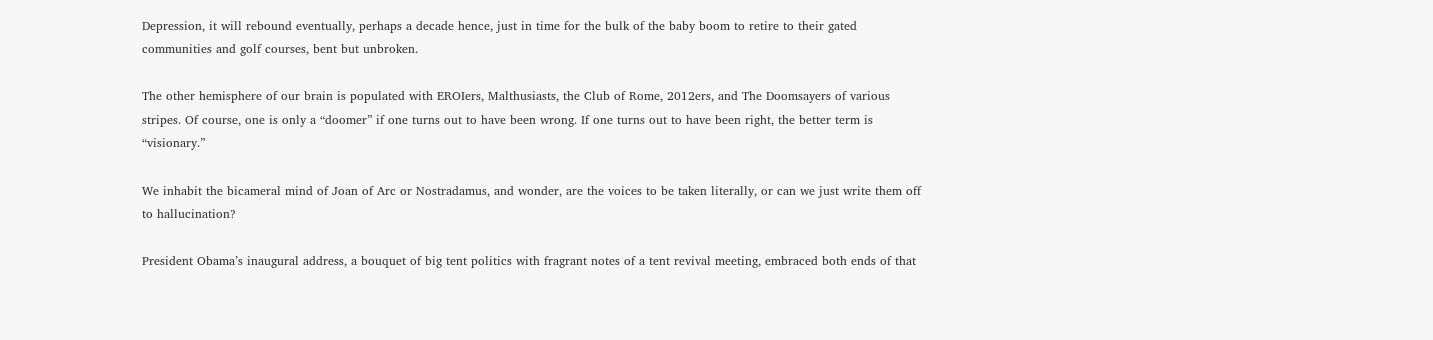Depression, it will rebound eventually, perhaps a decade hence, just in time for the bulk of the baby boom to retire to their gated communities and golf courses, bent but unbroken.

The other hemisphere of our brain is populated with EROIers, Malthusiasts, the Club of Rome, 2012ers, and The Doomsayers of various stripes. Of course, one is only a “doomer” if one turns out to have been wrong. If one turns out to have been right, the better term is “visionary.”

We inhabit the bicameral mind of Joan of Arc or Nostradamus, and wonder, are the voices to be taken literally, or can we just write them off to hallucination?

President Obama’s inaugural address, a bouquet of big tent politics with fragrant notes of a tent revival meeting, embraced both ends of that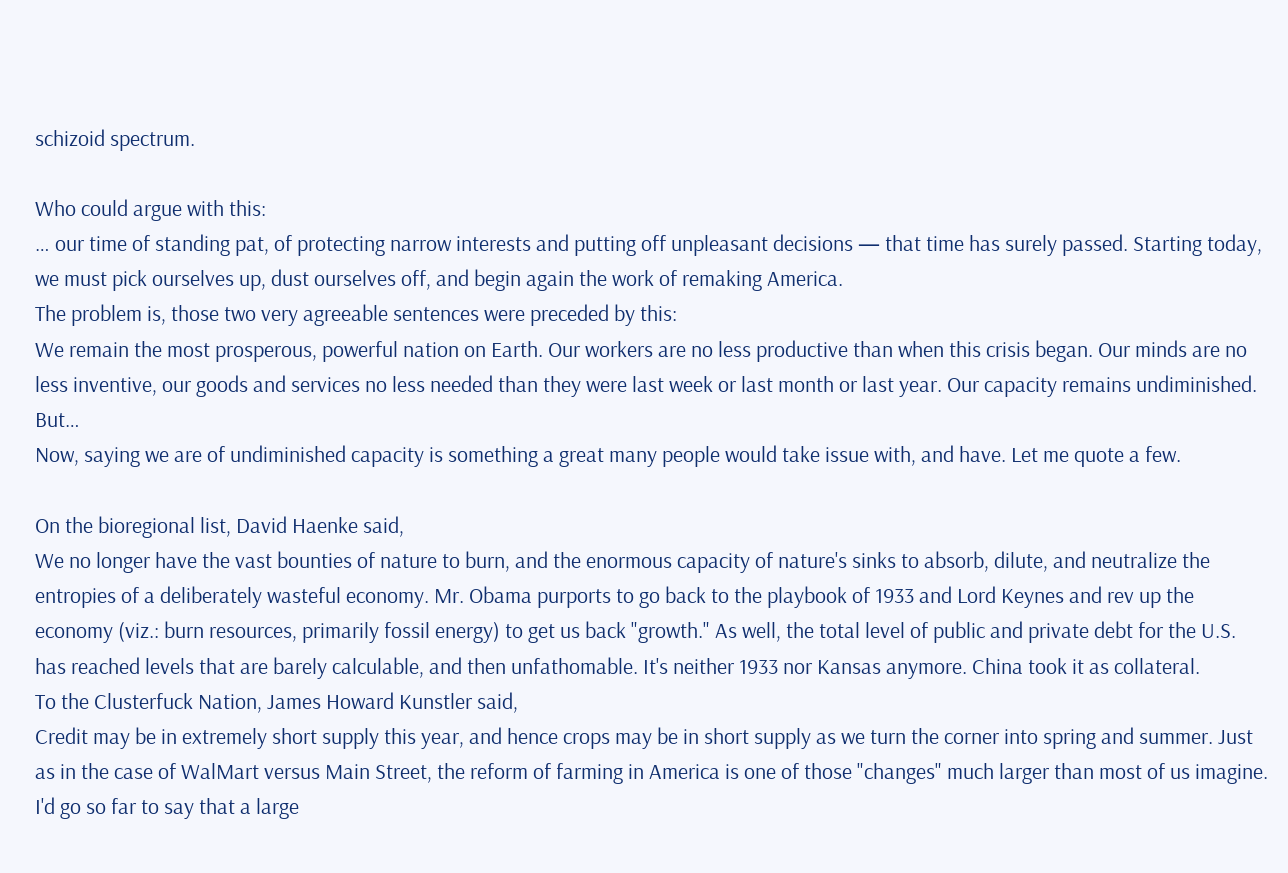schizoid spectrum.

Who could argue with this:
… our time of standing pat, of protecting narrow interests and putting off unpleasant decisions — that time has surely passed. Starting today, we must pick ourselves up, dust ourselves off, and begin again the work of remaking America.
The problem is, those two very agreeable sentences were preceded by this:
We remain the most prosperous, powerful nation on Earth. Our workers are no less productive than when this crisis began. Our minds are no less inventive, our goods and services no less needed than they were last week or last month or last year. Our capacity remains undiminished. But…
Now, saying we are of undiminished capacity is something a great many people would take issue with, and have. Let me quote a few.

On the bioregional list, David Haenke said,
We no longer have the vast bounties of nature to burn, and the enormous capacity of nature's sinks to absorb, dilute, and neutralize the entropies of a deliberately wasteful economy. Mr. Obama purports to go back to the playbook of 1933 and Lord Keynes and rev up the economy (viz.: burn resources, primarily fossil energy) to get us back "growth." As well, the total level of public and private debt for the U.S. has reached levels that are barely calculable, and then unfathomable. It's neither 1933 nor Kansas anymore. China took it as collateral.
To the Clusterfuck Nation, James Howard Kunstler said,
Credit may be in extremely short supply this year, and hence crops may be in short supply as we turn the corner into spring and summer. Just as in the case of WalMart versus Main Street, the reform of farming in America is one of those "changes" much larger than most of us imagine. I'd go so far to say that a large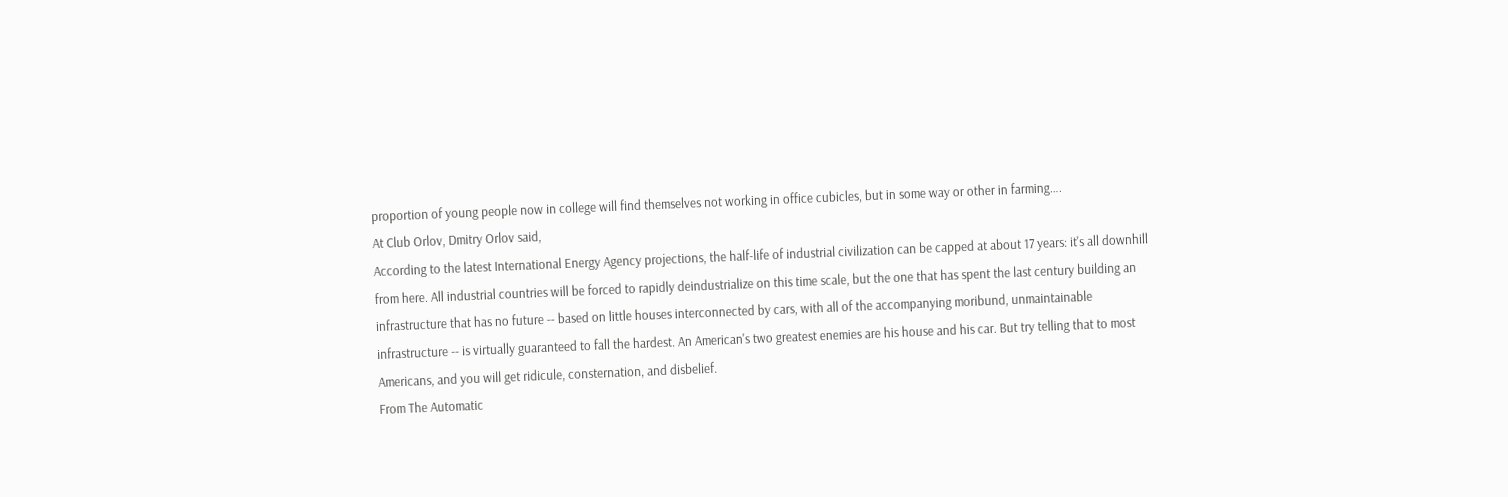proportion of young people now in college will find themselves not working in office cubicles, but in some way or other in farming….
At Club Orlov, Dmitry Orlov said,
According to the latest International Energy Agency projections, the half-life of industrial civilization can be capped at about 17 years: it's all downhill from here. All industrial countries will be forced to rapidly deindustrialize on this time scale, but the one that has spent the last century building an infrastructure that has no future -- based on little houses interconnected by cars, with all of the accompanying moribund, unmaintainable infrastructure -- is virtually guaranteed to fall the hardest. An American's two greatest enemies are his house and his car. But try telling that to most Americans, and you will get ridicule, consternation, and disbelief.
From The Automatic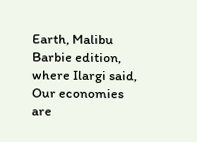Earth, Malibu Barbie edition, where Ilargi said,
Our economies are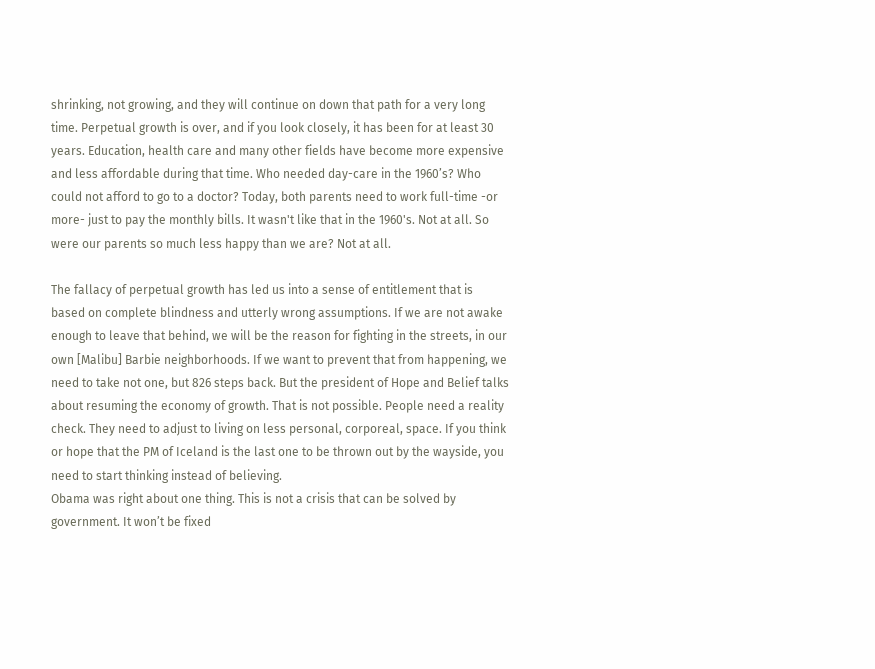shrinking, not growing, and they will continue on down that path for a very long time. Perpetual growth is over, and if you look closely, it has been for at least 30 years. Education, health care and many other fields have become more expensive and less affordable during that time. Who needed day-care in the 1960’s? Who could not afford to go to a doctor? Today, both parents need to work full-time -or more- just to pay the monthly bills. It wasn't like that in the 1960's. Not at all. So were our parents so much less happy than we are? Not at all.

The fallacy of perpetual growth has led us into a sense of entitlement that is based on complete blindness and utterly wrong assumptions. If we are not awake enough to leave that behind, we will be the reason for fighting in the streets, in our own [Malibu] Barbie neighborhoods. If we want to prevent that from happening, we need to take not one, but 826 steps back. But the president of Hope and Belief talks about resuming the economy of growth. That is not possible. People need a reality check. They need to adjust to living on less personal, corporeal, space. If you think or hope that the PM of Iceland is the last one to be thrown out by the wayside, you need to start thinking instead of believing.
Obama was right about one thing. This is not a crisis that can be solved by government. It won’t be fixed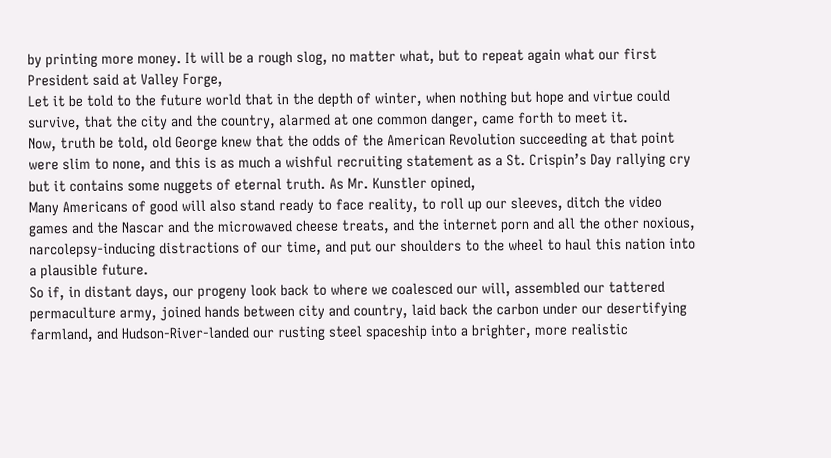by printing more money. It will be a rough slog, no matter what, but to repeat again what our first President said at Valley Forge,
Let it be told to the future world that in the depth of winter, when nothing but hope and virtue could survive, that the city and the country, alarmed at one common danger, came forth to meet it.
Now, truth be told, old George knew that the odds of the American Revolution succeeding at that point were slim to none, and this is as much a wishful recruiting statement as a St. Crispin’s Day rallying cry but it contains some nuggets of eternal truth. As Mr. Kunstler opined,
Many Americans of good will also stand ready to face reality, to roll up our sleeves, ditch the video games and the Nascar and the microwaved cheese treats, and the internet porn and all the other noxious, narcolepsy-inducing distractions of our time, and put our shoulders to the wheel to haul this nation into a plausible future.
So if, in distant days, our progeny look back to where we coalesced our will, assembled our tattered permaculture army, joined hands between city and country, laid back the carbon under our desertifying farmland, and Hudson-River-landed our rusting steel spaceship into a brighter, more realistic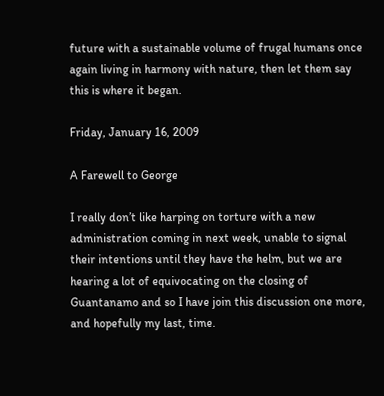future with a sustainable volume of frugal humans once again living in harmony with nature, then let them say this is where it began.

Friday, January 16, 2009

A Farewell to George

I really don’t like harping on torture with a new administration coming in next week, unable to signal their intentions until they have the helm, but we are hearing a lot of equivocating on the closing of Guantanamo and so I have join this discussion one more, and hopefully my last, time.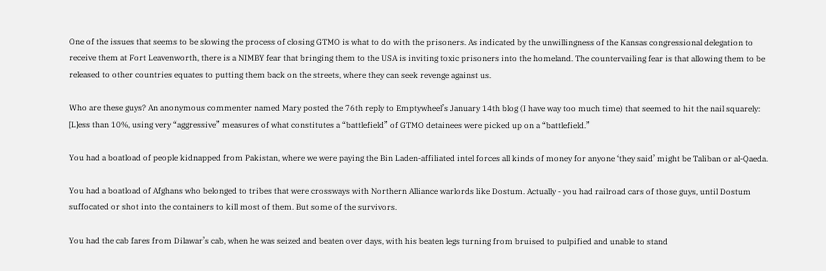One of the issues that seems to be slowing the process of closing GTMO is what to do with the prisoners. As indicated by the unwillingness of the Kansas congressional delegation to receive them at Fort Leavenworth, there is a NIMBY fear that bringing them to the USA is inviting toxic prisoners into the homeland. The countervailing fear is that allowing them to be released to other countries equates to putting them back on the streets, where they can seek revenge against us.

Who are these guys? An anonymous commenter named Mary posted the 76th reply to Emptywheel’s January 14th blog (I have way too much time) that seemed to hit the nail squarely:
[L]ess than 10%, using very “aggressive” measures of what constitutes a “battlefield” of GTMO detainees were picked up on a “battlefield.”

You had a boatload of people kidnapped from Pakistan, where we were paying the Bin Laden-affiliated intel forces all kinds of money for anyone ‘they said’ might be Taliban or al-Qaeda.

You had a boatload of Afghans who belonged to tribes that were crossways with Northern Alliance warlords like Dostum. Actually - you had railroad cars of those guys, until Dostum suffocated or shot into the containers to kill most of them. But some of the survivors.

You had the cab fares from Dilawar’s cab, when he was seized and beaten over days, with his beaten legs turning from bruised to pulpified and unable to stand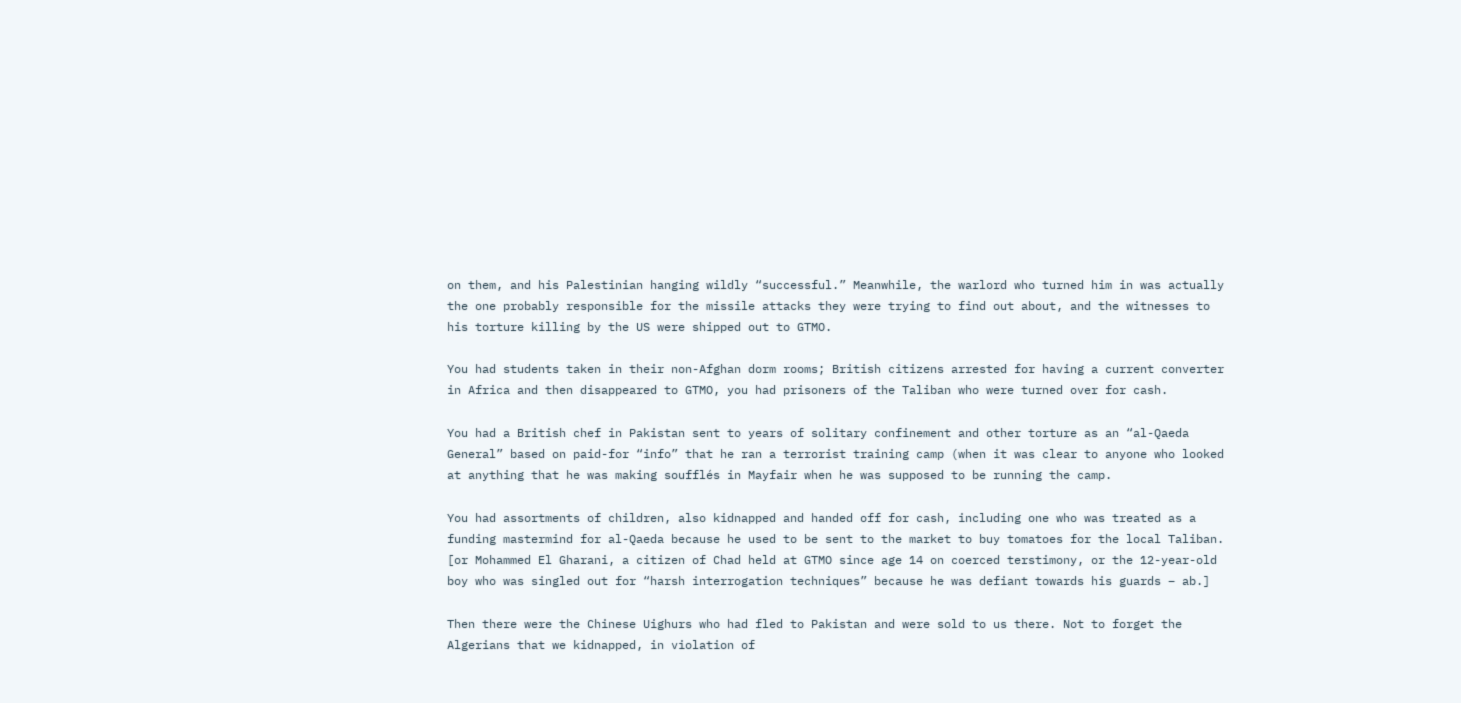on them, and his Palestinian hanging wildly “successful.” Meanwhile, the warlord who turned him in was actually the one probably responsible for the missile attacks they were trying to find out about, and the witnesses to his torture killing by the US were shipped out to GTMO.

You had students taken in their non-Afghan dorm rooms; British citizens arrested for having a current converter in Africa and then disappeared to GTMO, you had prisoners of the Taliban who were turned over for cash.

You had a British chef in Pakistan sent to years of solitary confinement and other torture as an “al-Qaeda General” based on paid-for “info” that he ran a terrorist training camp (when it was clear to anyone who looked at anything that he was making soufflés in Mayfair when he was supposed to be running the camp.

You had assortments of children, also kidnapped and handed off for cash, including one who was treated as a funding mastermind for al-Qaeda because he used to be sent to the market to buy tomatoes for the local Taliban. [or Mohammed El Gharani, a citizen of Chad held at GTMO since age 14 on coerced terstimony, or the 12-year-old boy who was singled out for “harsh interrogation techniques” because he was defiant towards his guards – ab.]

Then there were the Chinese Uighurs who had fled to Pakistan and were sold to us there. Not to forget the Algerians that we kidnapped, in violation of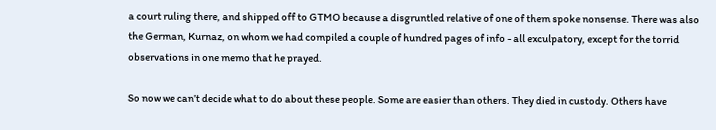a court ruling there, and shipped off to GTMO because a disgruntled relative of one of them spoke nonsense. There was also the German, Kurnaz, on whom we had compiled a couple of hundred pages of info - all exculpatory, except for the torrid observations in one memo that he prayed.

So now we can’t decide what to do about these people. Some are easier than others. They died in custody. Others have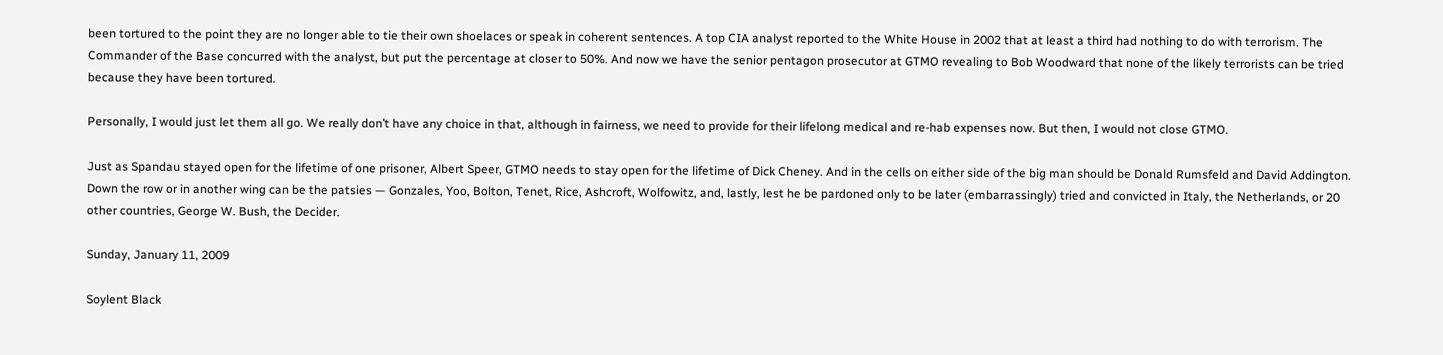been tortured to the point they are no longer able to tie their own shoelaces or speak in coherent sentences. A top CIA analyst reported to the White House in 2002 that at least a third had nothing to do with terrorism. The Commander of the Base concurred with the analyst, but put the percentage at closer to 50%. And now we have the senior pentagon prosecutor at GTMO revealing to Bob Woodward that none of the likely terrorists can be tried because they have been tortured.

Personally, I would just let them all go. We really don’t have any choice in that, although in fairness, we need to provide for their lifelong medical and re-hab expenses now. But then, I would not close GTMO.

Just as Spandau stayed open for the lifetime of one prisoner, Albert Speer, GTMO needs to stay open for the lifetime of Dick Cheney. And in the cells on either side of the big man should be Donald Rumsfeld and David Addington. Down the row or in another wing can be the patsies — Gonzales, Yoo, Bolton, Tenet, Rice, Ashcroft, Wolfowitz, and, lastly, lest he be pardoned only to be later (embarrassingly) tried and convicted in Italy, the Netherlands, or 20 other countries, George W. Bush, the Decider.

Sunday, January 11, 2009

Soylent Black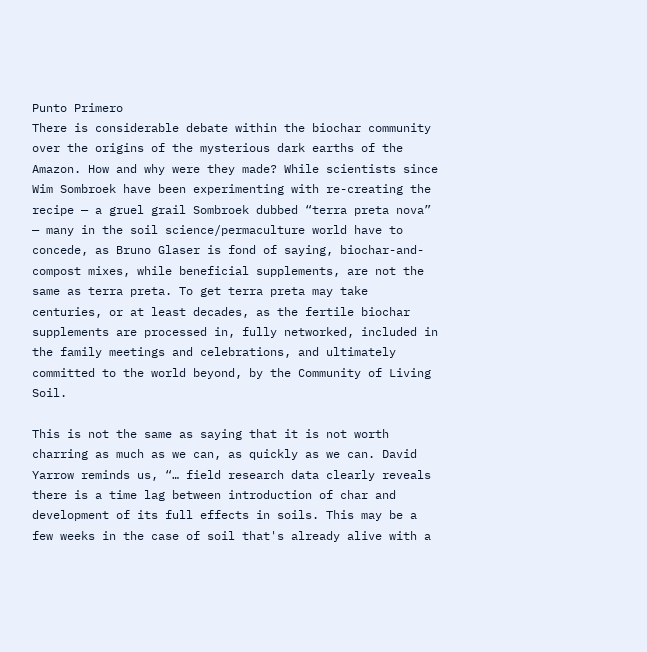Punto Primero
There is considerable debate within the biochar community over the origins of the mysterious dark earths of the Amazon. How and why were they made? While scientists since Wim Sombroek have been experimenting with re-creating the recipe — a gruel grail Sombroek dubbed “terra preta nova” — many in the soil science/permaculture world have to concede, as Bruno Glaser is fond of saying, biochar-and-compost mixes, while beneficial supplements, are not the same as terra preta. To get terra preta may take centuries, or at least decades, as the fertile biochar supplements are processed in, fully networked, included in the family meetings and celebrations, and ultimately committed to the world beyond, by the Community of Living Soil.

This is not the same as saying that it is not worth charring as much as we can, as quickly as we can. David Yarrow reminds us, “… field research data clearly reveals there is a time lag between introduction of char and development of its full effects in soils. This may be a few weeks in the case of soil that's already alive with a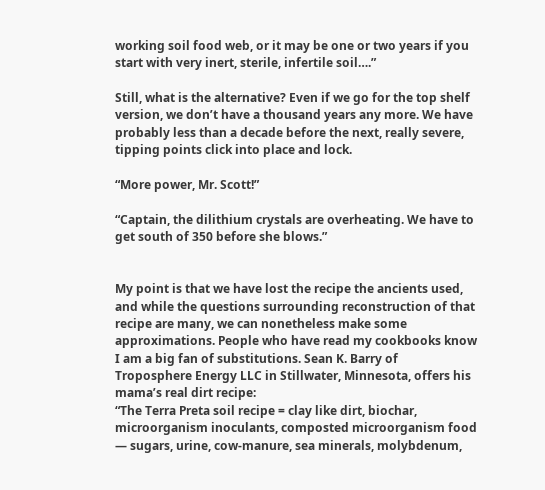working soil food web, or it may be one or two years if you start with very inert, sterile, infertile soil….”

Still, what is the alternative? Even if we go for the top shelf version, we don’t have a thousand years any more. We have probably less than a decade before the next, really severe, tipping points click into place and lock.

“More power, Mr. Scott!”

“Captain, the dilithium crystals are overheating. We have to get south of 350 before she blows.”


My point is that we have lost the recipe the ancients used, and while the questions surrounding reconstruction of that recipe are many, we can nonetheless make some approximations. People who have read my cookbooks know I am a big fan of substitutions. Sean K. Barry of Troposphere Energy LLC in Stillwater, Minnesota, offers his mama’s real dirt recipe:
“The Terra Preta soil recipe = clay like dirt, biochar, microorganism inoculants, composted microorganism food — sugars, urine, cow-manure, sea minerals, molybdenum,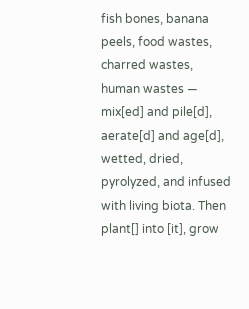fish bones, banana peels, food wastes, charred wastes, human wastes — mix[ed] and pile[d], aerate[d] and age[d], wetted, dried, pyrolyzed, and infused with living biota. Then plant[] into [it], grow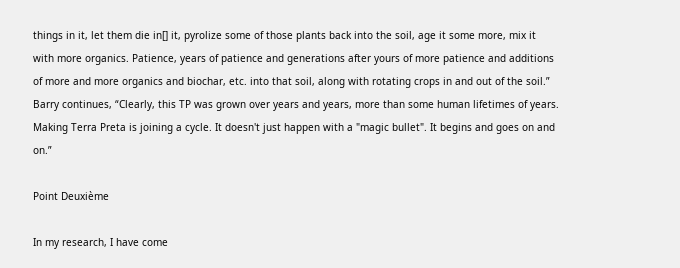things in it, let them die in[] it, pyrolize some of those plants back into the soil, age it some more, mix it with more organics. Patience, years of patience and generations after yours of more patience and additions of more and more organics and biochar, etc. into that soil, along with rotating crops in and out of the soil.”
Barry continues, “Clearly, this TP was grown over years and years, more than some human lifetimes of years. Making Terra Preta is joining a cycle. It doesn't just happen with a "magic bullet". It begins and goes on and on.”

Point Deuxième

In my research, I have come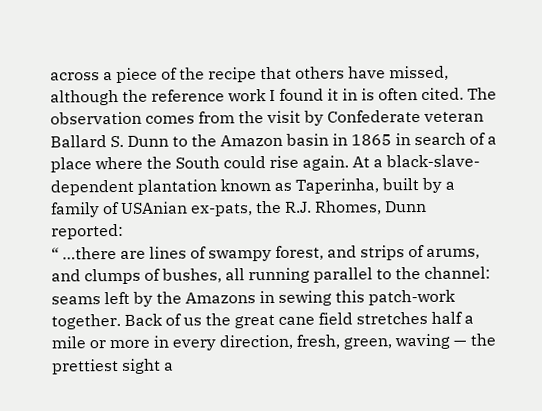across a piece of the recipe that others have missed, although the reference work I found it in is often cited. The observation comes from the visit by Confederate veteran Ballard S. Dunn to the Amazon basin in 1865 in search of a place where the South could rise again. At a black-slave-dependent plantation known as Taperinha, built by a family of USAnian ex-pats, the R.J. Rhomes, Dunn reported:
“ …there are lines of swampy forest, and strips of arums, and clumps of bushes, all running parallel to the channel: seams left by the Amazons in sewing this patch-work together. Back of us the great cane field stretches half a mile or more in every direction, fresh, green, waving — the prettiest sight a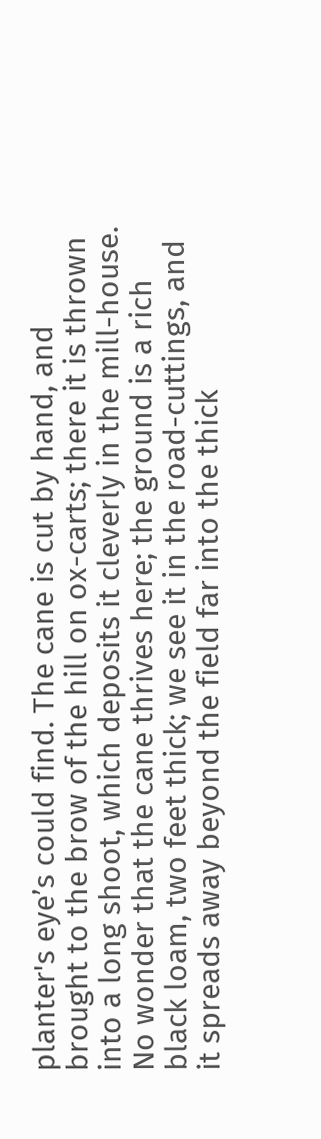planter's eye’s could find. The cane is cut by hand, and brought to the brow of the hill on ox-carts; there it is thrown into a long shoot, which deposits it cleverly in the mill-house. No wonder that the cane thrives here; the ground is a rich black loam, two feet thick; we see it in the road-cuttings, and it spreads away beyond the field far into the thick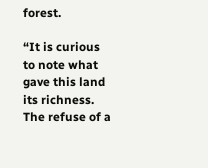forest.

“It is curious to note what gave this land its richness. The refuse of a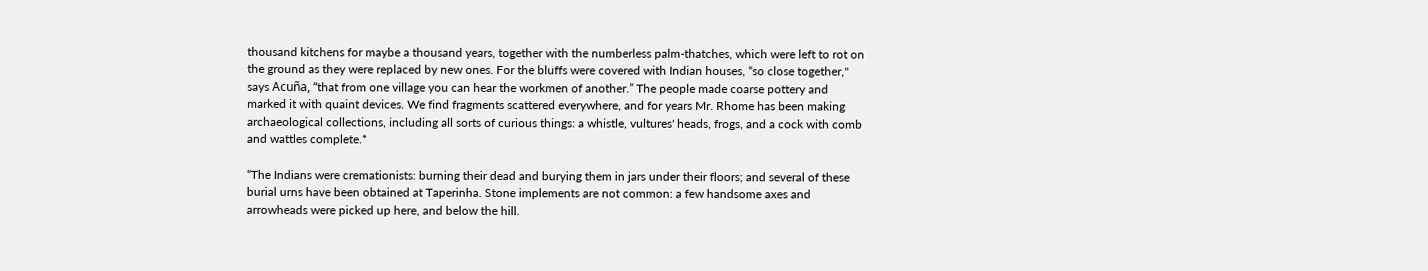thousand kitchens for maybe a thousand years, together with the numberless palm-thatches, which were left to rot on the ground as they were replaced by new ones. For the bluffs were covered with Indian houses, “so close together," says Acuña, “that from one village you can hear the workmen of another.” The people made coarse pottery and marked it with quaint devices. We find fragments scattered everywhere, and for years Mr. Rhome has been making archaeological collections, including all sorts of curious things: a whistle, vultures' heads, frogs, and a cock with comb and wattles complete.*

“The Indians were cremationists: burning their dead and burying them in jars under their floors; and several of these burial urns have been obtained at Taperinha. Stone implements are not common: a few handsome axes and arrowheads were picked up here, and below the hill.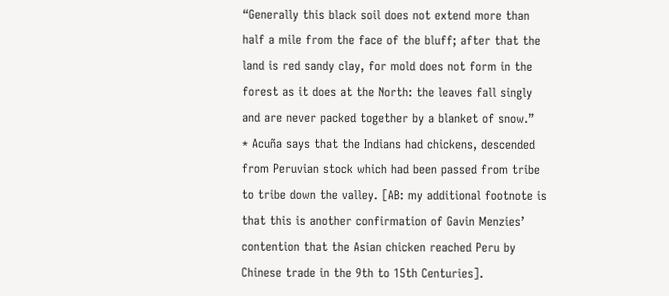“Generally this black soil does not extend more than half a mile from the face of the bluff; after that the land is red sandy clay, for mold does not form in the forest as it does at the North: the leaves fall singly and are never packed together by a blanket of snow.”
* Acuña says that the Indians had chickens, descended from Peruvian stock which had been passed from tribe to tribe down the valley. [AB: my additional footnote is that this is another confirmation of Gavin Menzies’ contention that the Asian chicken reached Peru by Chinese trade in the 9th to 15th Centuries].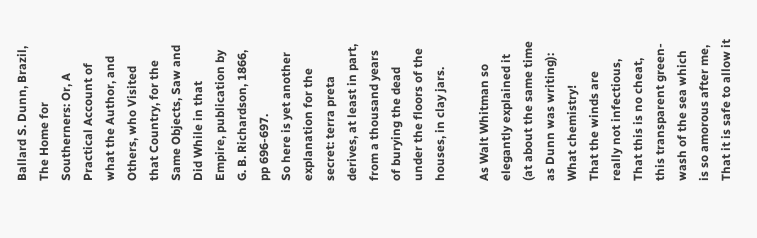Ballard S. Dunn, Brazil, The Home for Southerners: Or, A Practical Account of what the Author, and Others, who Visited that Country, for the Same Objects, Saw and Did While in that Empire, publication by G. B. Richardson, 1866, pp 696-697.
So here is yet another explanation for the secret: terra preta derives, at least in part, from a thousand years of burying the dead under the floors of the houses, in clay jars.

As Walt Whitman so elegantly explained it (at about the same time as Dunn was writing):
What chemistry!
That the winds are really not infectious,
That this is no cheat, this transparent green-wash of the sea which is so amorous after me,
That it is safe to allow it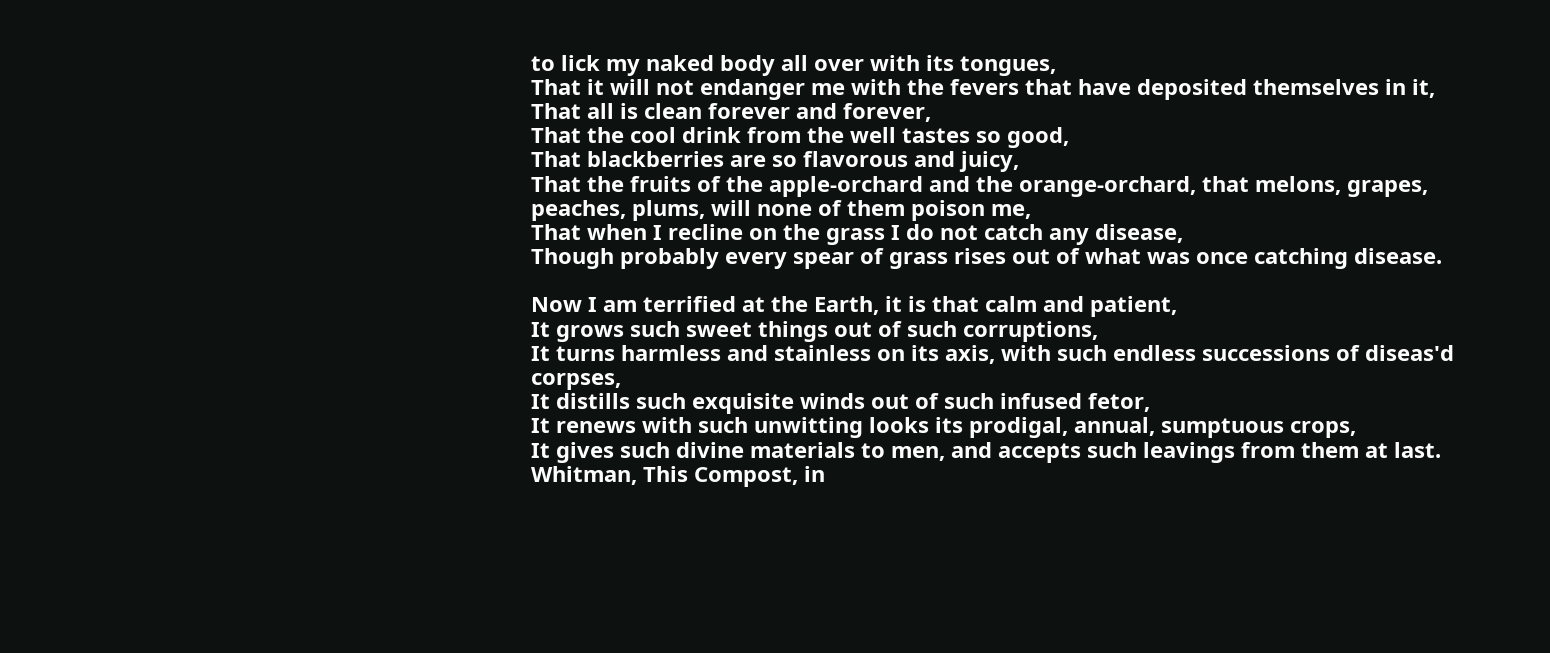to lick my naked body all over with its tongues,
That it will not endanger me with the fevers that have deposited themselves in it,
That all is clean forever and forever,
That the cool drink from the well tastes so good,
That blackberries are so flavorous and juicy,
That the fruits of the apple-orchard and the orange-orchard, that melons, grapes, peaches, plums, will none of them poison me,
That when I recline on the grass I do not catch any disease,
Though probably every spear of grass rises out of what was once catching disease.

Now I am terrified at the Earth, it is that calm and patient,
It grows such sweet things out of such corruptions,
It turns harmless and stainless on its axis, with such endless successions of diseas'd corpses,
It distills such exquisite winds out of such infused fetor,
It renews with such unwitting looks its prodigal, annual, sumptuous crops,
It gives such divine materials to men, and accepts such leavings from them at last.
Whitman, This Compost, in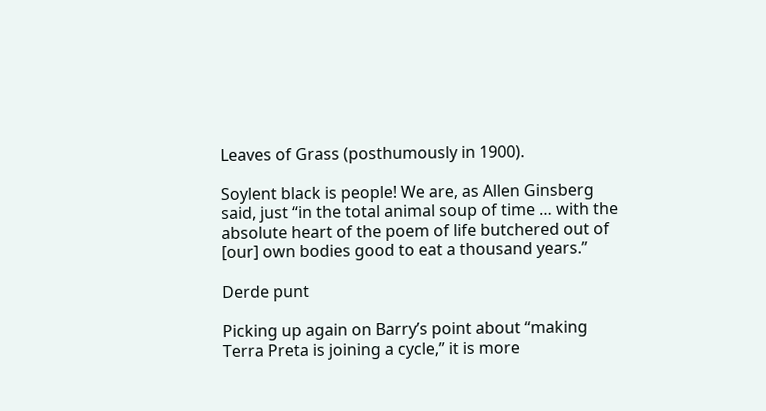Leaves of Grass (posthumously in 1900).

Soylent black is people! We are, as Allen Ginsberg said, just “in the total animal soup of time … with the absolute heart of the poem of life butchered out of [our] own bodies good to eat a thousand years.”

Derde punt

Picking up again on Barry’s point about “making Terra Preta is joining a cycle,” it is more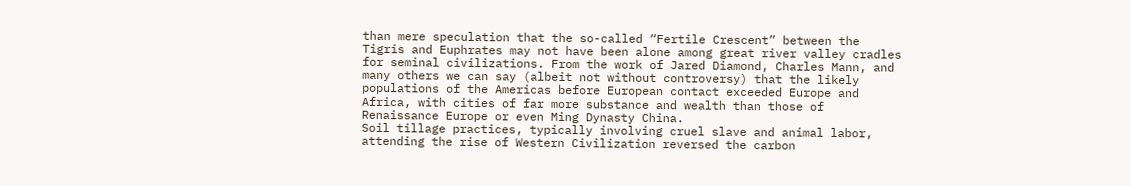than mere speculation that the so-called “Fertile Crescent” between the Tigris and Euphrates may not have been alone among great river valley cradles for seminal civilizations. From the work of Jared Diamond, Charles Mann, and many others we can say (albeit not without controversy) that the likely populations of the Americas before European contact exceeded Europe and Africa, with cities of far more substance and wealth than those of Renaissance Europe or even Ming Dynasty China.
Soil tillage practices, typically involving cruel slave and animal labor, attending the rise of Western Civilization reversed the carbon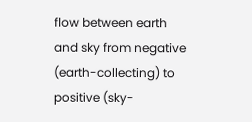flow between earth and sky from negative (earth-collecting) to positive (sky-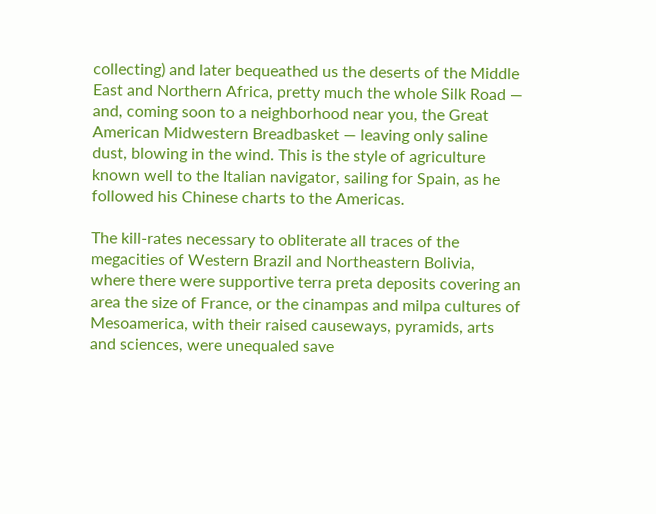collecting) and later bequeathed us the deserts of the Middle East and Northern Africa, pretty much the whole Silk Road — and, coming soon to a neighborhood near you, the Great American Midwestern Breadbasket — leaving only saline dust, blowing in the wind. This is the style of agriculture known well to the Italian navigator, sailing for Spain, as he followed his Chinese charts to the Americas.

The kill-rates necessary to obliterate all traces of the megacities of Western Brazil and Northeastern Bolivia, where there were supportive terra preta deposits covering an area the size of France, or the cinampas and milpa cultures of Mesoamerica, with their raised causeways, pyramids, arts and sciences, were unequaled save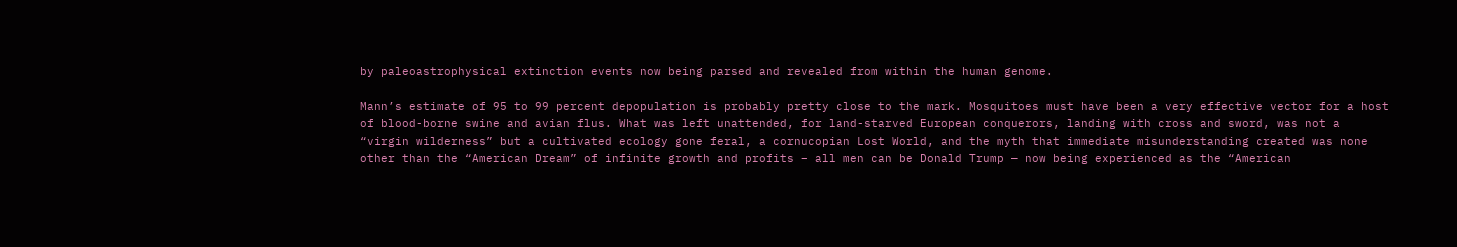by paleoastrophysical extinction events now being parsed and revealed from within the human genome.

Mann’s estimate of 95 to 99 percent depopulation is probably pretty close to the mark. Mosquitoes must have been a very effective vector for a host of blood-borne swine and avian flus. What was left unattended, for land-starved European conquerors, landing with cross and sword, was not a “virgin wilderness” but a cultivated ecology gone feral, a cornucopian Lost World, and the myth that immediate misunderstanding created was none other than the “American Dream” of infinite growth and profits – all men can be Donald Trump — now being experienced as the “American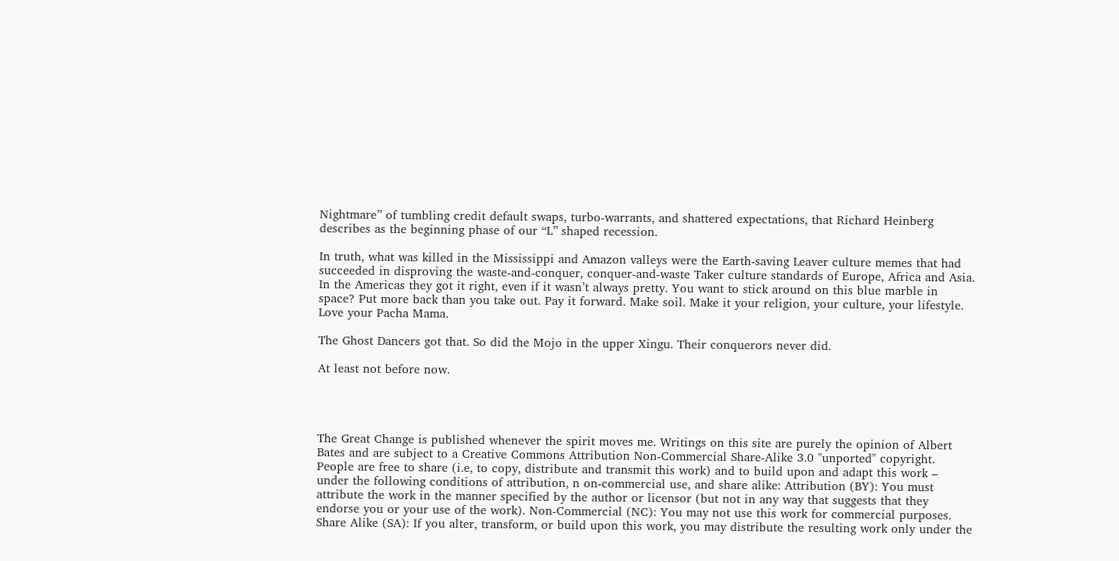Nightmare” of tumbling credit default swaps, turbo-warrants, and shattered expectations, that Richard Heinberg describes as the beginning phase of our “L” shaped recession.

In truth, what was killed in the Mississippi and Amazon valleys were the Earth-saving Leaver culture memes that had succeeded in disproving the waste-and-conquer, conquer-and-waste Taker culture standards of Europe, Africa and Asia. In the Americas they got it right, even if it wasn’t always pretty. You want to stick around on this blue marble in space? Put more back than you take out. Pay it forward. Make soil. Make it your religion, your culture, your lifestyle. Love your Pacha Mama.

The Ghost Dancers got that. So did the Mojo in the upper Xingu. Their conquerors never did.

At least not before now.




The Great Change is published whenever the spirit moves me. Writings on this site are purely the opinion of Albert Bates and are subject to a Creative Commons Attribution Non-Commercial Share-Alike 3.0 "unported" copyright. People are free to share (i.e, to copy, distribute and transmit this work) and to build upon and adapt this work – under the following conditions of attribution, n on-commercial use, and share alike: Attribution (BY): You must attribute the work in the manner specified by the author or licensor (but not in any way that suggests that they endorse you or your use of the work). Non-Commercial (NC): You may not use this work for commercial purposes. Share Alike (SA): If you alter, transform, or build upon this work, you may distribute the resulting work only under the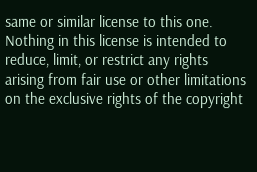same or similar license to this one. Nothing in this license is intended to reduce, limit, or restrict any rights arising from fair use or other limitations on the exclusive rights of the copyright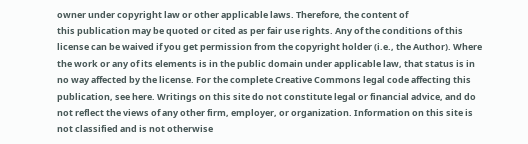owner under copyright law or other applicable laws. Therefore, the content of
this publication may be quoted or cited as per fair use rights. Any of the conditions of this license can be waived if you get permission from the copyright holder (i.e., the Author). Where the work or any of its elements is in the public domain under applicable law, that status is in no way affected by the license. For the complete Creative Commons legal code affecting this publication, see here. Writings on this site do not constitute legal or financial advice, and do not reflect the views of any other firm, employer, or organization. Information on this site is not classified and is not otherwise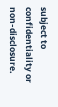subject to confidentiality or non-disclosure.